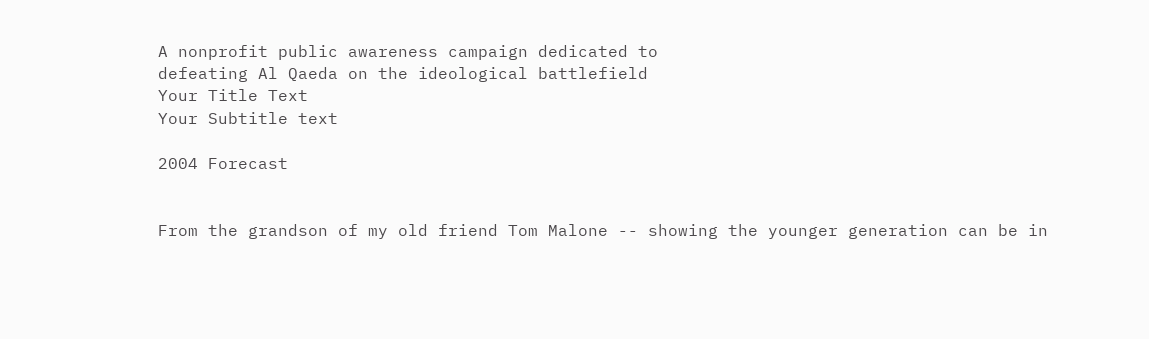A nonprofit public awareness campaign dedicated to
defeating Al Qaeda on the ideological battlefield
Your Title Text
Your Subtitle text

2004 Forecast


From the grandson of my old friend Tom Malone -- showing the younger generation can be in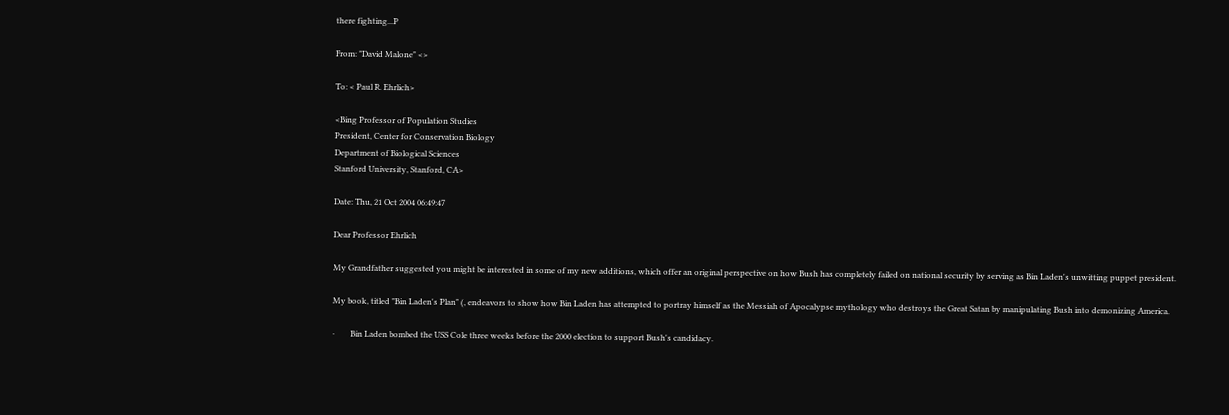there fighting...P

From: "David Malone" <>

To: < Paul R. Ehrlich>

<Bing Professor of Population Studies
President, Center for Conservation Biology
Department of Biological Sciences
Stanford University, Stanford, CA>

Date: Thu, 21 Oct 2004 06:49:47

Dear Professor Ehrlich

My Grandfather suggested you might be interested in some of my new additions, which offer an original perspective on how Bush has completely failed on national security by serving as Bin Laden's unwitting puppet president.

My book, titled "Bin Laden's Plan" (, endeavors to show how Bin Laden has attempted to portray himself as the Messiah of Apocalypse mythology who destroys the Great Satan by manipulating Bush into demonizing America.

·        Bin Laden bombed the USS Cole three weeks before the 2000 election to support Bush's candidacy.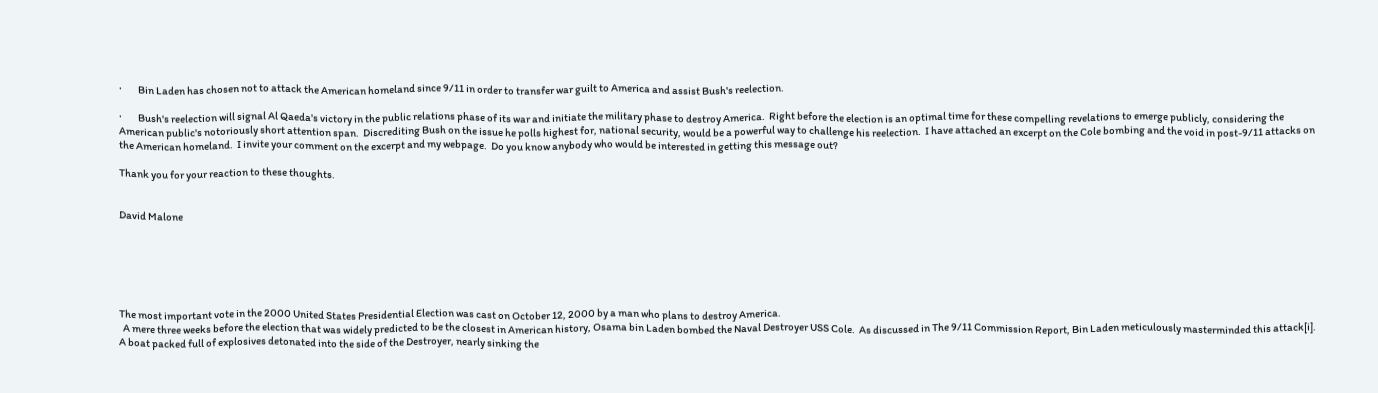·        Bin Laden has chosen not to attack the American homeland since 9/11 in order to transfer war guilt to America and assist Bush's reelection.

·        Bush's reelection will signal Al Qaeda's victory in the public relations phase of its war and initiate the military phase to destroy America.  Right before the election is an optimal time for these compelling revelations to emerge publicly, considering the American public's notoriously short attention span.  Discrediting Bush on the issue he polls highest for, national security, would be a powerful way to challenge his reelection.  I have attached an excerpt on the Cole bombing and the void in post-9/11 attacks on the American homeland.  I invite your comment on the excerpt and my webpage.  Do you know anybody who would be interested in getting this message out?

Thank you for your reaction to these thoughts.


David Malone






The most important vote in the 2000 United States Presidential Election was cast on October 12, 2000 by a man who plans to destroy America.
  A mere three weeks before the election that was widely predicted to be the closest in American history, Osama bin Laden bombed the Naval Destroyer USS Cole.  As discussed in The 9/11 Commission Report, Bin Laden meticulously masterminded this attack[i].  A boat packed full of explosives detonated into the side of the Destroyer, nearly sinking the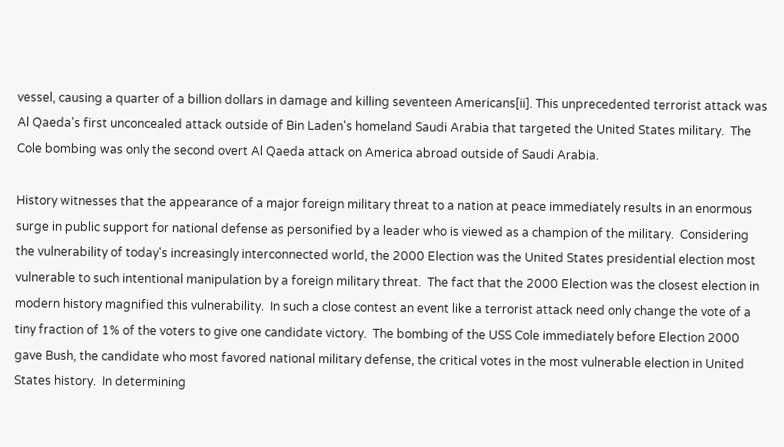vessel, causing a quarter of a billion dollars in damage and killing seventeen Americans[ii]. This unprecedented terrorist attack was Al Qaeda's first unconcealed attack outside of Bin Laden's homeland Saudi Arabia that targeted the United States military.  The Cole bombing was only the second overt Al Qaeda attack on America abroad outside of Saudi Arabia.

History witnesses that the appearance of a major foreign military threat to a nation at peace immediately results in an enormous surge in public support for national defense as personified by a leader who is viewed as a champion of the military.  Considering the vulnerability of today's increasingly interconnected world, the 2000 Election was the United States presidential election most vulnerable to such intentional manipulation by a foreign military threat.  The fact that the 2000 Election was the closest election in modern history magnified this vulnerability.  In such a close contest an event like a terrorist attack need only change the vote of a tiny fraction of 1% of the voters to give one candidate victory.  The bombing of the USS Cole immediately before Election 2000 gave Bush, the candidate who most favored national military defense, the critical votes in the most vulnerable election in United States history.  In determining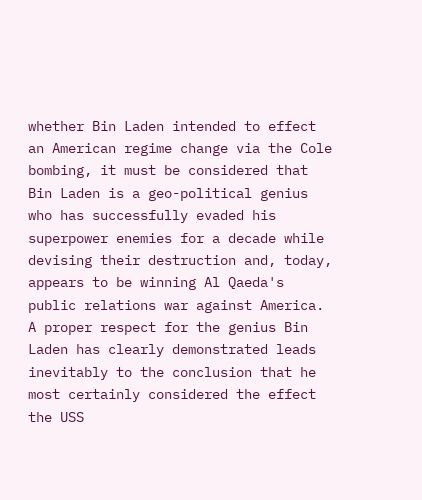whether Bin Laden intended to effect an American regime change via the Cole bombing, it must be considered that Bin Laden is a geo-political genius who has successfully evaded his superpower enemies for a decade while devising their destruction and, today, appears to be winning Al Qaeda's public relations war against America.  A proper respect for the genius Bin Laden has clearly demonstrated leads inevitably to the conclusion that he most certainly considered the effect the USS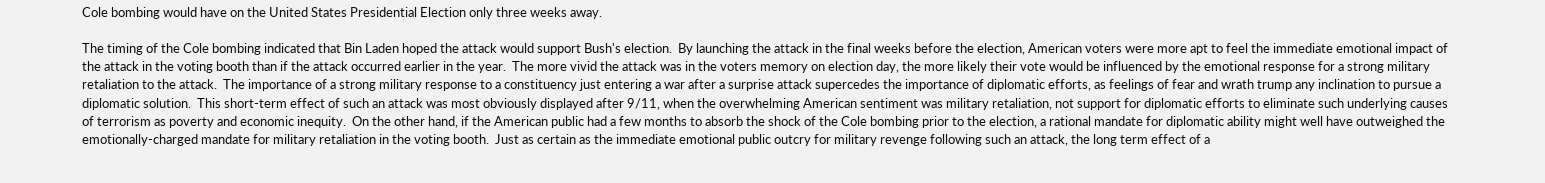Cole bombing would have on the United States Presidential Election only three weeks away.

The timing of the Cole bombing indicated that Bin Laden hoped the attack would support Bush's election.  By launching the attack in the final weeks before the election, American voters were more apt to feel the immediate emotional impact of the attack in the voting booth than if the attack occurred earlier in the year.  The more vivid the attack was in the voters memory on election day, the more likely their vote would be influenced by the emotional response for a strong military retaliation to the attack.  The importance of a strong military response to a constituency just entering a war after a surprise attack supercedes the importance of diplomatic efforts, as feelings of fear and wrath trump any inclination to pursue a diplomatic solution.  This short-term effect of such an attack was most obviously displayed after 9/11, when the overwhelming American sentiment was military retaliation, not support for diplomatic efforts to eliminate such underlying causes of terrorism as poverty and economic inequity.  On the other hand, if the American public had a few months to absorb the shock of the Cole bombing prior to the election, a rational mandate for diplomatic ability might well have outweighed the emotionally-charged mandate for military retaliation in the voting booth.  Just as certain as the immediate emotional public outcry for military revenge following such an attack, the long term effect of a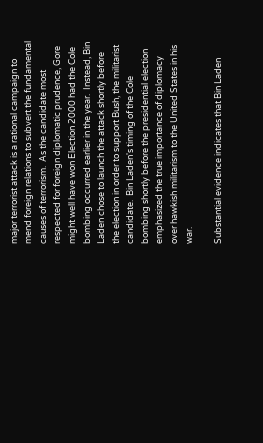major terrorist attack is a rational campaign to mend foreign relations to subvert the fundamental causes of terrorism.  As the candidate most respected for foreign diplomatic prudence, Gore might well have won Election 2000 had the Cole bombing occurred earlier in the year.  Instead, Bin Laden chose to launch the attack shortly before the election in order to support Bush, the militarist candidate.  Bin Laden's timing of the Cole bombing shortly before the presidential election emphasized the true importance of diplomacy over hawkish militarism to the United States in his war.

Substantial evidence indicates that Bin Laden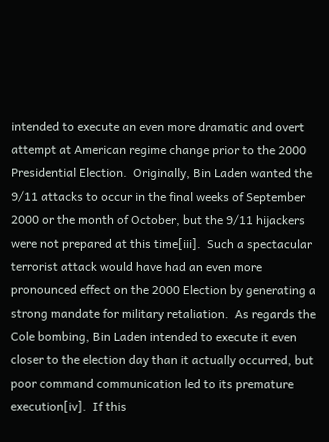intended to execute an even more dramatic and overt attempt at American regime change prior to the 2000 Presidential Election.  Originally, Bin Laden wanted the 9/11 attacks to occur in the final weeks of September 2000 or the month of October, but the 9/11 hijackers were not prepared at this time[iii].  Such a spectacular terrorist attack would have had an even more pronounced effect on the 2000 Election by generating a strong mandate for military retaliation.  As regards the Cole bombing, Bin Laden intended to execute it even closer to the election day than it actually occurred, but poor command communication led to its premature execution[iv].  If this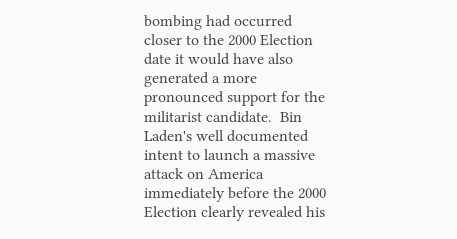bombing had occurred closer to the 2000 Election date it would have also generated a more pronounced support for the militarist candidate.  Bin Laden's well documented intent to launch a massive attack on America immediately before the 2000 Election clearly revealed his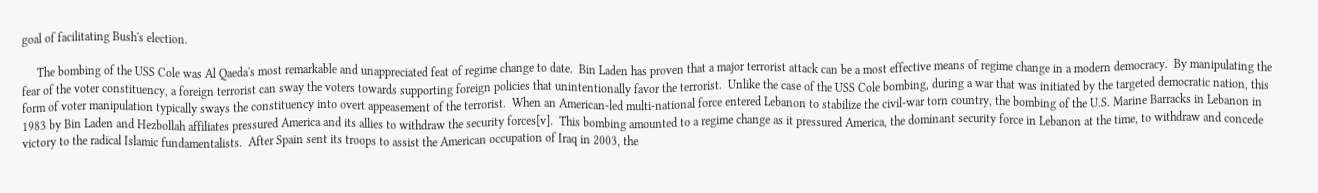goal of facilitating Bush's election.

     The bombing of the USS Cole was Al Qaeda's most remarkable and unappreciated feat of regime change to date.  Bin Laden has proven that a major terrorist attack can be a most effective means of regime change in a modern democracy.  By manipulating the fear of the voter constituency, a foreign terrorist can sway the voters towards supporting foreign policies that unintentionally favor the terrorist.  Unlike the case of the USS Cole bombing, during a war that was initiated by the targeted democratic nation, this form of voter manipulation typically sways the constituency into overt appeasement of the terrorist.  When an American-led multi-national force entered Lebanon to stabilize the civil-war torn country, the bombing of the U.S. Marine Barracks in Lebanon in 1983 by Bin Laden and Hezbollah affiliates pressured America and its allies to withdraw the security forces[v].  This bombing amounted to a regime change as it pressured America, the dominant security force in Lebanon at the time, to withdraw and concede victory to the radical Islamic fundamentalists.  After Spain sent its troops to assist the American occupation of Iraq in 2003, the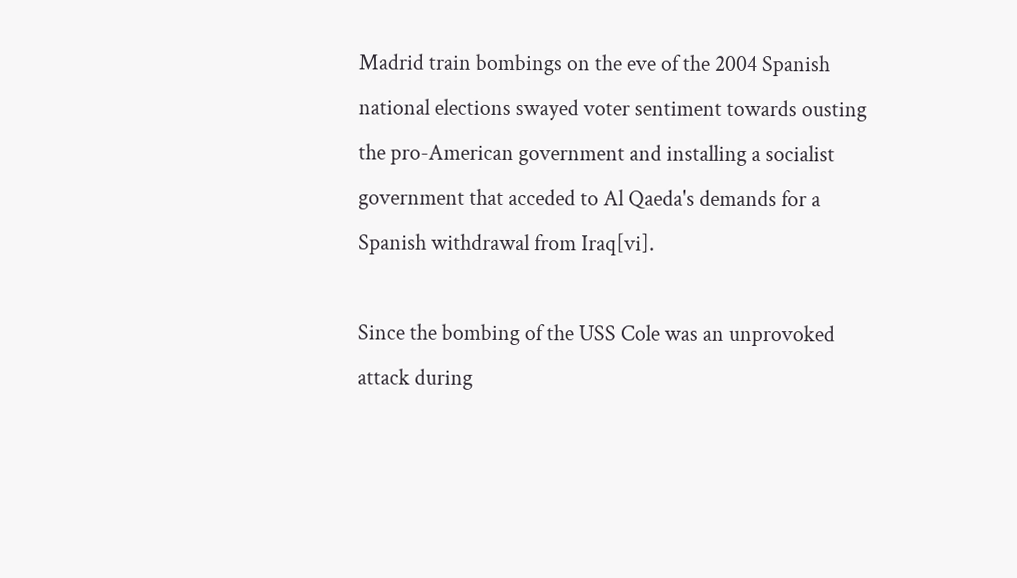Madrid train bombings on the eve of the 2004 Spanish national elections swayed voter sentiment towards ousting the pro-American government and installing a socialist government that acceded to Al Qaeda's demands for a Spanish withdrawal from Iraq[vi].

Since the bombing of the USS Cole was an unprovoked attack during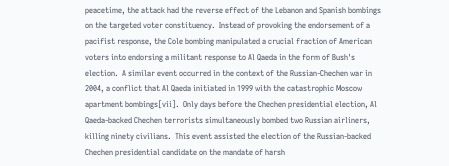peacetime, the attack had the reverse effect of the Lebanon and Spanish bombings on the targeted voter constituency.  Instead of provoking the endorsement of a pacifist response, the Cole bombing manipulated a crucial fraction of American voters into endorsing a militant response to Al Qaeda in the form of Bush's election.  A similar event occurred in the context of the Russian-Chechen war in 2004, a conflict that Al Qaeda initiated in 1999 with the catastrophic Moscow apartment bombings[vii].  Only days before the Chechen presidential election, Al Qaeda-backed Chechen terrorists simultaneously bombed two Russian airliners, killing ninety civilians.  This event assisted the election of the Russian-backed Chechen presidential candidate on the mandate of harsh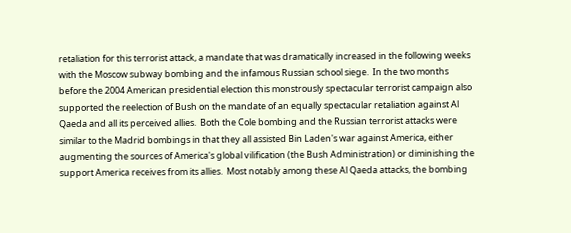retaliation for this terrorist attack, a mandate that was dramatically increased in the following weeks with the Moscow subway bombing and the infamous Russian school siege.  In the two months before the 2004 American presidential election this monstrously spectacular terrorist campaign also supported the reelection of Bush on the mandate of an equally spectacular retaliation against Al Qaeda and all its perceived allies.  Both the Cole bombing and the Russian terrorist attacks were similar to the Madrid bombings in that they all assisted Bin Laden's war against America, either augmenting the sources of America's global vilification (the Bush Administration) or diminishing the support America receives from its allies.  Most notably among these Al Qaeda attacks, the bombing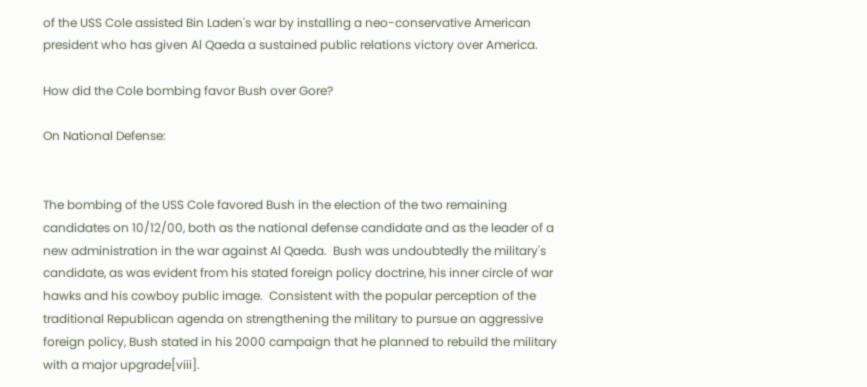of the USS Cole assisted Bin Laden's war by installing a neo-conservative American president who has given Al Qaeda a sustained public relations victory over America.

How did the Cole bombing favor Bush over Gore?

On National Defense:


The bombing of the USS Cole favored Bush in the election of the two remaining candidates on 10/12/00, both as the national defense candidate and as the leader of a new administration in the war against Al Qaeda.  Bush was undoubtedly the military's candidate, as was evident from his stated foreign policy doctrine, his inner circle of war hawks and his cowboy public image.  Consistent with the popular perception of the traditional Republican agenda on strengthening the military to pursue an aggressive foreign policy, Bush stated in his 2000 campaign that he planned to rebuild the military with a major upgrade[viii].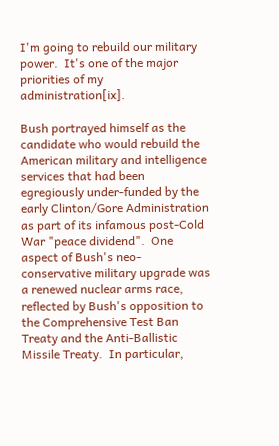I'm going to rebuild our military power.  It's one of the major priorities of my administration[ix].

Bush portrayed himself as the candidate who would rebuild the American military and intelligence services that had been egregiously under-funded by the early Clinton/Gore Administration as part of its infamous post-Cold War "peace dividend".  One aspect of Bush's neo-conservative military upgrade was a renewed nuclear arms race, reflected by Bush's opposition to the Comprehensive Test Ban Treaty and the Anti-Ballistic Missile Treaty.  In particular,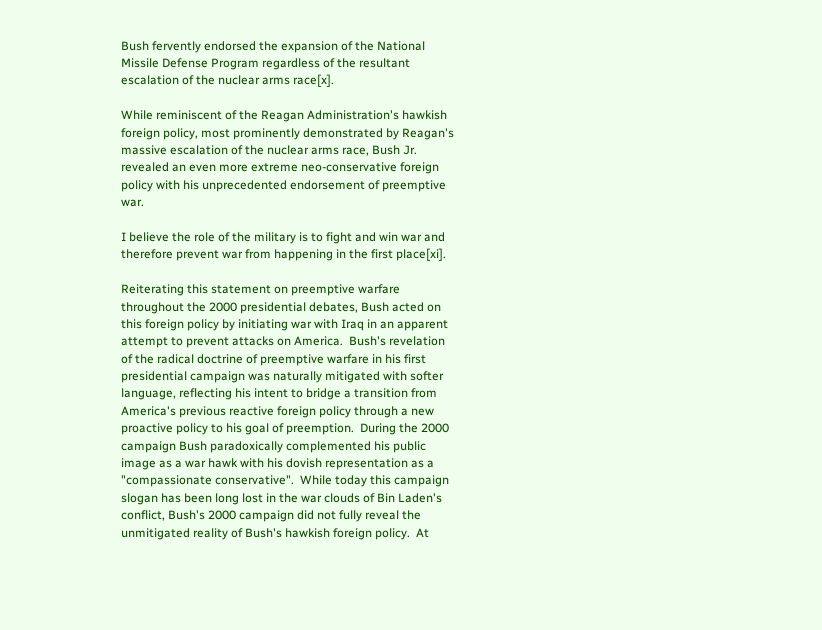Bush fervently endorsed the expansion of the National Missile Defense Program regardless of the resultant escalation of the nuclear arms race[x].

While reminiscent of the Reagan Administration's hawkish foreign policy, most prominently demonstrated by Reagan's massive escalation of the nuclear arms race, Bush Jr. revealed an even more extreme neo-conservative foreign policy with his unprecedented endorsement of preemptive war.

I believe the role of the military is to fight and win war and therefore prevent war from happening in the first place[xi].

Reiterating this statement on preemptive warfare throughout the 2000 presidential debates, Bush acted on this foreign policy by initiating war with Iraq in an apparent attempt to prevent attacks on America.  Bush's revelation of the radical doctrine of preemptive warfare in his first presidential campaign was naturally mitigated with softer language, reflecting his intent to bridge a transition from America's previous reactive foreign policy through a new proactive policy to his goal of preemption.  During the 2000 campaign Bush paradoxically complemented his public image as a war hawk with his dovish representation as a "compassionate conservative".  While today this campaign slogan has been long lost in the war clouds of Bin Laden's conflict, Bush's 2000 campaign did not fully reveal the unmitigated reality of Bush's hawkish foreign policy.  At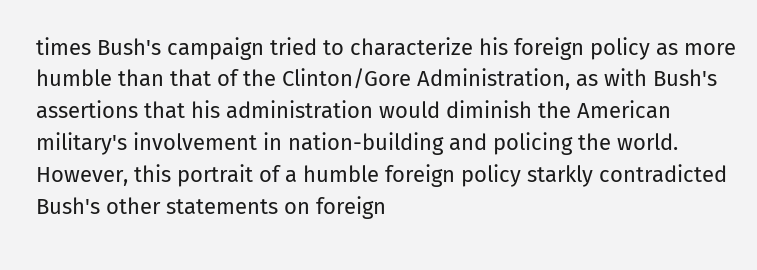times Bush's campaign tried to characterize his foreign policy as more humble than that of the Clinton/Gore Administration, as with Bush's assertions that his administration would diminish the American military's involvement in nation-building and policing the world.  However, this portrait of a humble foreign policy starkly contradicted Bush's other statements on foreign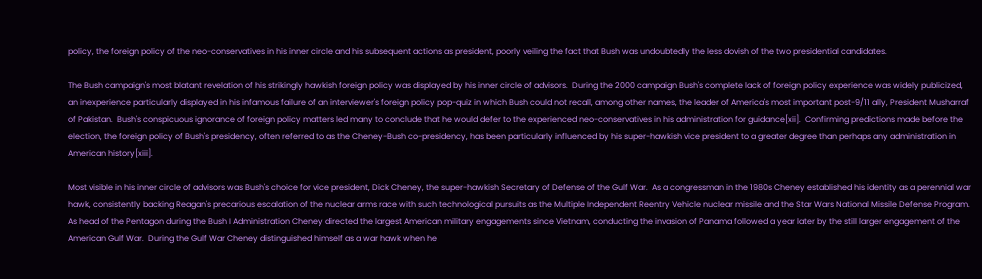policy, the foreign policy of the neo-conservatives in his inner circle and his subsequent actions as president, poorly veiling the fact that Bush was undoubtedly the less dovish of the two presidential candidates.

The Bush campaign's most blatant revelation of his strikingly hawkish foreign policy was displayed by his inner circle of advisors.  During the 2000 campaign Bush's complete lack of foreign policy experience was widely publicized, an inexperience particularly displayed in his infamous failure of an interviewer's foreign policy pop-quiz in which Bush could not recall, among other names, the leader of America's most important post-9/11 ally, President Musharraf of Pakistan.  Bush's conspicuous ignorance of foreign policy matters led many to conclude that he would defer to the experienced neo-conservatives in his administration for guidance[xii].  Confirming predictions made before the election, the foreign policy of Bush's presidency, often referred to as the Cheney-Bush co-presidency, has been particularly influenced by his super-hawkish vice president to a greater degree than perhaps any administration in American history[xiii].

Most visible in his inner circle of advisors was Bush's choice for vice president, Dick Cheney, the super-hawkish Secretary of Defense of the Gulf War.  As a congressman in the 1980s Cheney established his identity as a perennial war hawk, consistently backing Reagan's precarious escalation of the nuclear arms race with such technological pursuits as the Multiple Independent Reentry Vehicle nuclear missile and the Star Wars National Missile Defense Program.  As head of the Pentagon during the Bush I Administration Cheney directed the largest American military engagements since Vietnam, conducting the invasion of Panama followed a year later by the still larger engagement of the American Gulf War.  During the Gulf War Cheney distinguished himself as a war hawk when he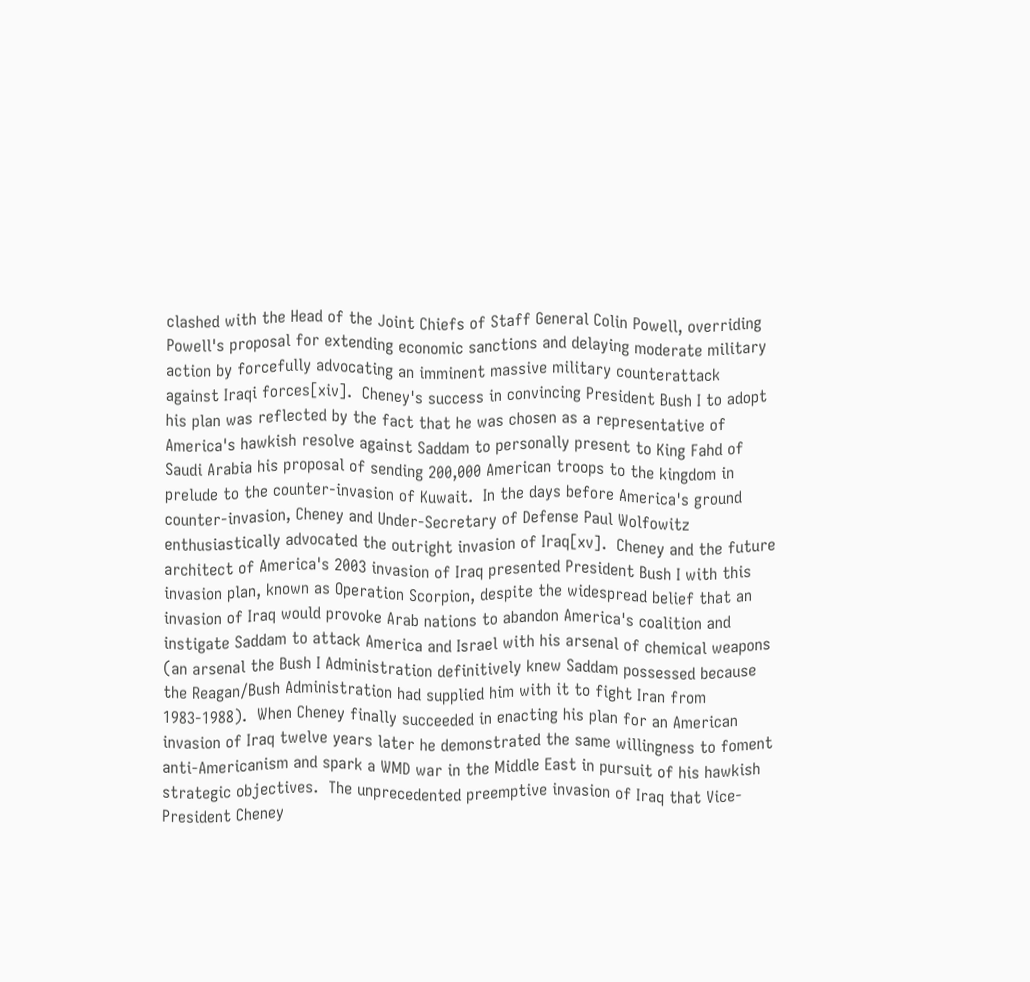clashed with the Head of the Joint Chiefs of Staff General Colin Powell, overriding Powell's proposal for extending economic sanctions and delaying moderate military action by forcefully advocating an imminent massive military counterattack against Iraqi forces[xiv].  Cheney's success in convincing President Bush I to adopt his plan was reflected by the fact that he was chosen as a representative of America's hawkish resolve against Saddam to personally present to King Fahd of Saudi Arabia his proposal of sending 200,000 American troops to the kingdom in prelude to the counter-invasion of Kuwait.  In the days before America's ground counter-invasion, Cheney and Under-Secretary of Defense Paul Wolfowitz enthusiastically advocated the outright invasion of Iraq[xv].  Cheney and the future architect of America's 2003 invasion of Iraq presented President Bush I with this invasion plan, known as Operation Scorpion, despite the widespread belief that an invasion of Iraq would provoke Arab nations to abandon America's coalition and instigate Saddam to attack America and Israel with his arsenal of chemical weapons (an arsenal the Bush I Administration definitively knew Saddam possessed because the Reagan/Bush Administration had supplied him with it to fight Iran from 1983-1988).  When Cheney finally succeeded in enacting his plan for an American invasion of Iraq twelve years later he demonstrated the same willingness to foment anti-Americanism and spark a WMD war in the Middle East in pursuit of his hawkish strategic objectives.  The unprecedented preemptive invasion of Iraq that Vice-President Cheney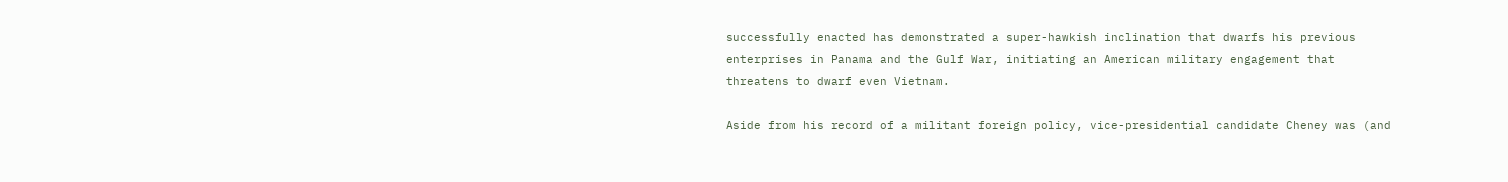successfully enacted has demonstrated a super-hawkish inclination that dwarfs his previous enterprises in Panama and the Gulf War, initiating an American military engagement that threatens to dwarf even Vietnam.

Aside from his record of a militant foreign policy, vice-presidential candidate Cheney was (and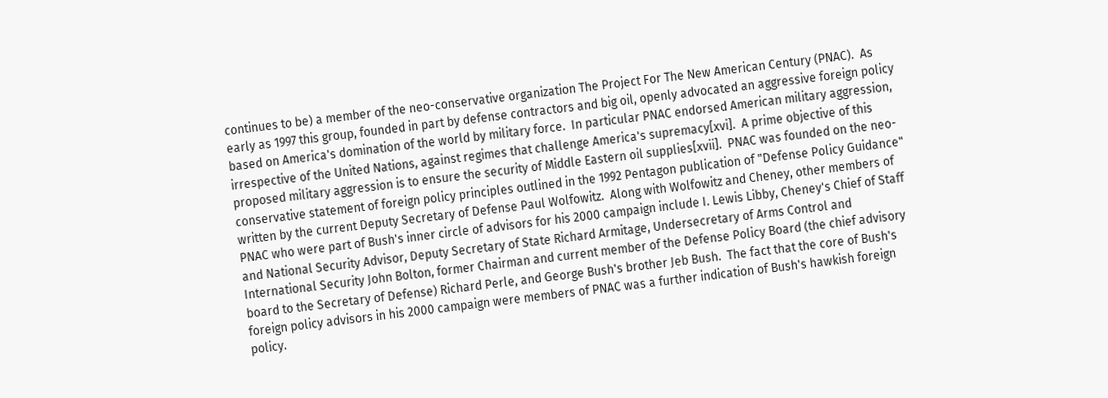continues to be) a member of the neo-conservative organization The Project For The New American Century (PNAC).  As early as 1997 this group, founded in part by defense contractors and big oil, openly advocated an aggressive foreign policy based on America's domination of the world by military force.  In particular PNAC endorsed American military aggression, irrespective of the United Nations, against regimes that challenge America's supremacy[xvi].  A prime objective of this proposed military aggression is to ensure the security of Middle Eastern oil supplies[xvii].  PNAC was founded on the neo-conservative statement of foreign policy principles outlined in the 1992 Pentagon publication of "Defense Policy Guidance" written by the current Deputy Secretary of Defense Paul Wolfowitz.  Along with Wolfowitz and Cheney, other members of PNAC who were part of Bush's inner circle of advisors for his 2000 campaign include I. Lewis Libby, Cheney's Chief of Staff and National Security Advisor, Deputy Secretary of State Richard Armitage, Undersecretary of Arms Control and International Security John Bolton, former Chairman and current member of the Defense Policy Board (the chief advisory board to the Secretary of Defense) Richard Perle, and George Bush's brother Jeb Bush.  The fact that the core of Bush's foreign policy advisors in his 2000 campaign were members of PNAC was a further indication of Bush's hawkish foreign policy.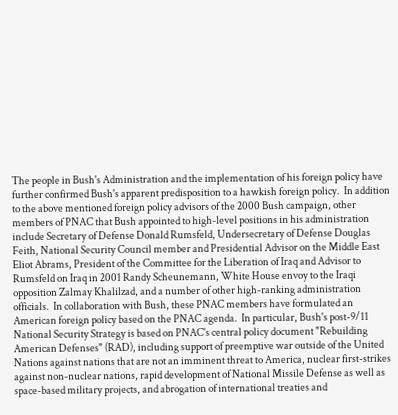The people in Bush's Administration and the implementation of his foreign policy have further confirmed Bush's apparent predisposition to a hawkish foreign policy.  In addition to the above mentioned foreign policy advisors of the 2000 Bush campaign, other members of PNAC that Bush appointed to high-level positions in his administration include Secretary of Defense Donald Rumsfeld, Undersecretary of Defense Douglas Feith, National Security Council member and Presidential Advisor on the Middle East Eliot Abrams, President of the Committee for the Liberation of Iraq and Advisor to Rumsfeld on Iraq in 2001 Randy Scheunemann, White House envoy to the Iraqi opposition Zalmay Khalilzad, and a number of other high-ranking administration officials.  In collaboration with Bush, these PNAC members have formulated an American foreign policy based on the PNAC agenda.  In particular, Bush's post-9/11 National Security Strategy is based on PNAC's central policy document "Rebuilding American Defenses" (RAD), including support of preemptive war outside of the United Nations against nations that are not an imminent threat to America, nuclear first-strikes against non-nuclear nations, rapid development of National Missile Defense as well as space-based military projects, and abrogation of international treaties and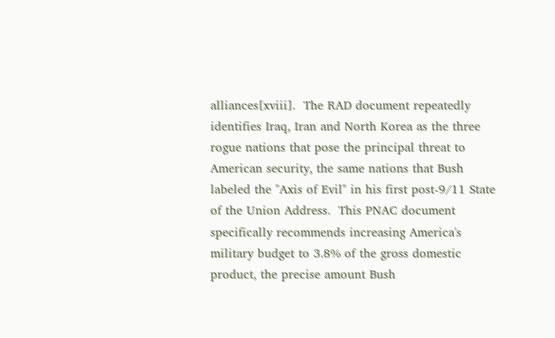alliances[xviii].  The RAD document repeatedly identifies Iraq, Iran and North Korea as the three rogue nations that pose the principal threat to American security, the same nations that Bush labeled the "Axis of Evil" in his first post-9/11 State of the Union Address.  This PNAC document specifically recommends increasing America's military budget to 3.8% of the gross domestic product, the precise amount Bush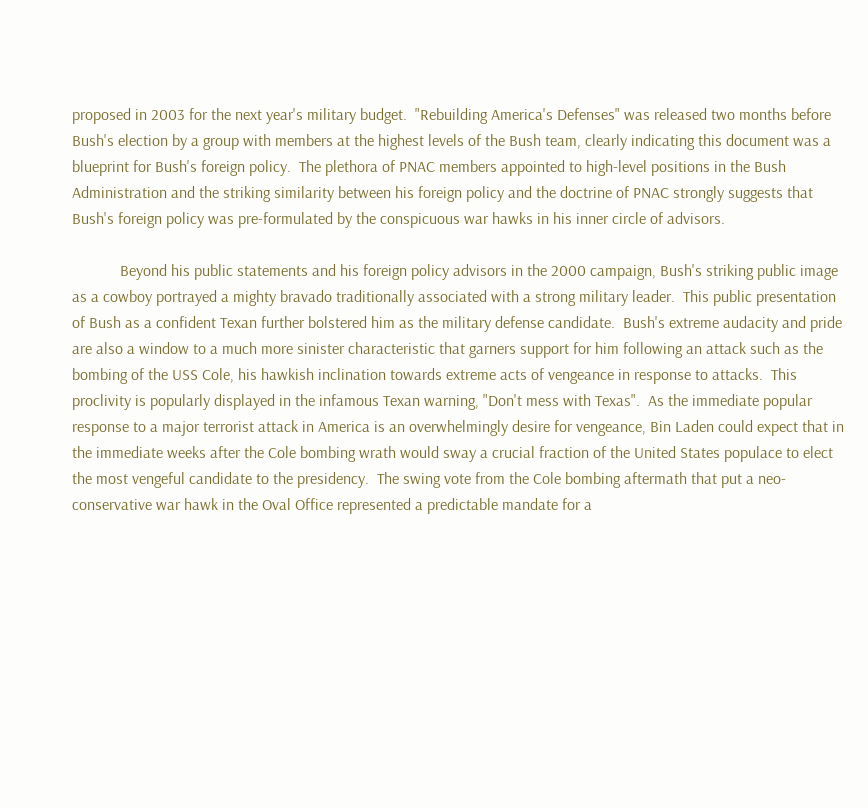proposed in 2003 for the next year's military budget.  "Rebuilding America's Defenses" was released two months before Bush's election by a group with members at the highest levels of the Bush team, clearly indicating this document was a blueprint for Bush's foreign policy.  The plethora of PNAC members appointed to high-level positions in the Bush Administration and the striking similarity between his foreign policy and the doctrine of PNAC strongly suggests that Bush's foreign policy was pre-formulated by the conspicuous war hawks in his inner circle of advisors.

            Beyond his public statements and his foreign policy advisors in the 2000 campaign, Bush's striking public image as a cowboy portrayed a mighty bravado traditionally associated with a strong military leader.  This public presentation of Bush as a confident Texan further bolstered him as the military defense candidate.  Bush's extreme audacity and pride are also a window to a much more sinister characteristic that garners support for him following an attack such as the bombing of the USS Cole, his hawkish inclination towards extreme acts of vengeance in response to attacks.  This proclivity is popularly displayed in the infamous Texan warning, "Don't mess with Texas".  As the immediate popular response to a major terrorist attack in America is an overwhelmingly desire for vengeance, Bin Laden could expect that in the immediate weeks after the Cole bombing wrath would sway a crucial fraction of the United States populace to elect the most vengeful candidate to the presidency.  The swing vote from the Cole bombing aftermath that put a neo-conservative war hawk in the Oval Office represented a predictable mandate for a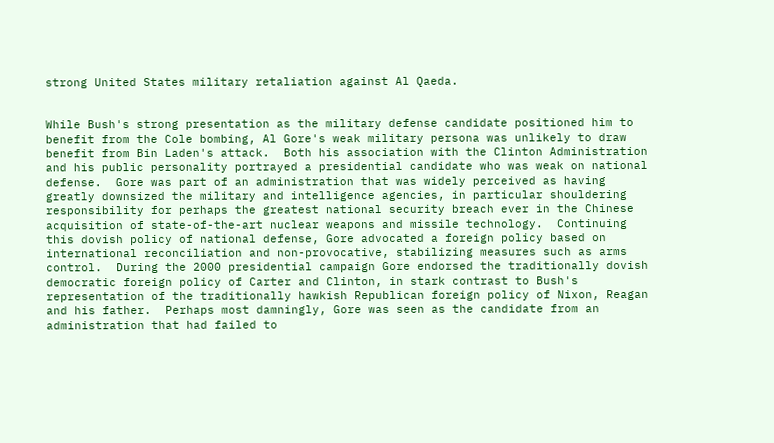strong United States military retaliation against Al Qaeda.


While Bush's strong presentation as the military defense candidate positioned him to benefit from the Cole bombing, Al Gore's weak military persona was unlikely to draw benefit from Bin Laden's attack.  Both his association with the Clinton Administration and his public personality portrayed a presidential candidate who was weak on national defense.  Gore was part of an administration that was widely perceived as having greatly downsized the military and intelligence agencies, in particular shouldering responsibility for perhaps the greatest national security breach ever in the Chinese acquisition of state-of-the-art nuclear weapons and missile technology.  Continuing this dovish policy of national defense, Gore advocated a foreign policy based on international reconciliation and non-provocative, stabilizing measures such as arms control.  During the 2000 presidential campaign Gore endorsed the traditionally dovish democratic foreign policy of Carter and Clinton, in stark contrast to Bush's representation of the traditionally hawkish Republican foreign policy of Nixon, Reagan and his father.  Perhaps most damningly, Gore was seen as the candidate from an administration that had failed to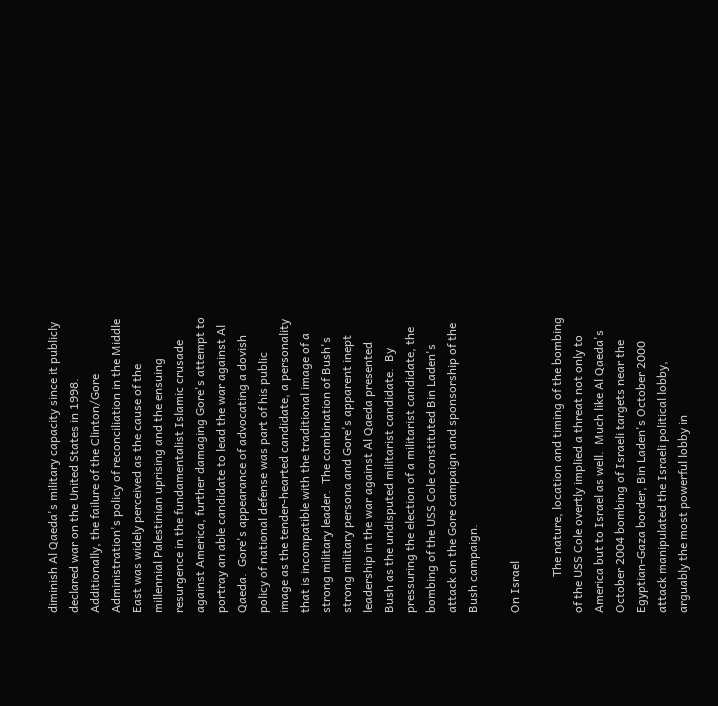diminish Al Qaeda's military capacity since it publicly declared war on the United States in 1998.  Additionally, the failure of the Clinton/Gore Administration's policy of reconciliation in the Middle East was widely perceived as the cause of the millennial Palestinian uprising and the ensuing resurgence in the fundamentalist Islamic crusade against America, further damaging Gore's attempt to portray an able candidate to lead the war against Al Qaeda.  Gore's appearance of advocating a dovish policy of national defense was part of his public image as the tender-hearted candidate, a personality that is incompatible with the traditional image of a strong military leader.  The combination of Bush's strong military persona and Gore's apparent inept leadership in the war against Al Qaeda presented Bush as the undisputed militarist candidate.  By pressuring the election of a militarist candidate, the bombing of the USS Cole constituted Bin Laden's attack on the Gore campaign and sponsorship of the Bush campaign.

On Israel

            The nature, location and timing of the bombing of the USS Cole overtly implied a threat not only to America but to Israel as well.  Much like Al Qaeda's October 2004 bombing of Israeli targets near the Egyptian-Gaza border, Bin Laden's October 2000 attack manipulated the Israeli political lobby, arguably the most powerful lobby in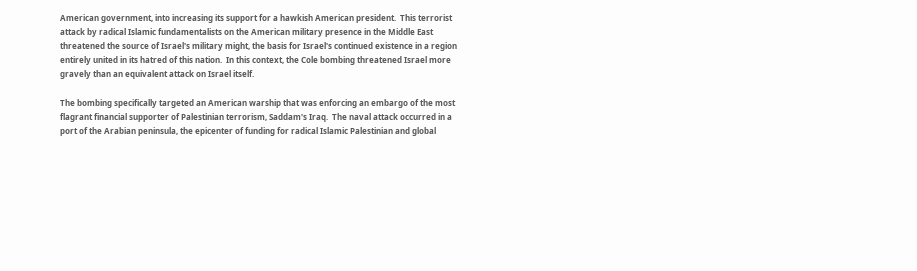American government, into increasing its support for a hawkish American president.  This terrorist attack by radical Islamic fundamentalists on the American military presence in the Middle East threatened the source of Israel's military might, the basis for Israel's continued existence in a region entirely united in its hatred of this nation.  In this context, the Cole bombing threatened Israel more gravely than an equivalent attack on Israel itself.

The bombing specifically targeted an American warship that was enforcing an embargo of the most flagrant financial supporter of Palestinian terrorism, Saddam's Iraq.  The naval attack occurred in a port of the Arabian peninsula, the epicenter of funding for radical Islamic Palestinian and global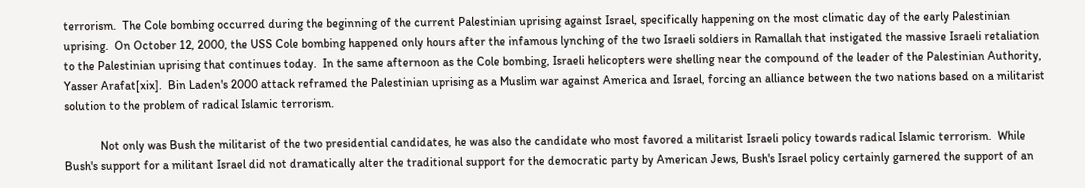terrorism.  The Cole bombing occurred during the beginning of the current Palestinian uprising against Israel, specifically happening on the most climatic day of the early Palestinian uprising.  On October 12, 2000, the USS Cole bombing happened only hours after the infamous lynching of the two Israeli soldiers in Ramallah that instigated the massive Israeli retaliation to the Palestinian uprising that continues today.  In the same afternoon as the Cole bombing, Israeli helicopters were shelling near the compound of the leader of the Palestinian Authority, Yasser Arafat[xix].  Bin Laden's 2000 attack reframed the Palestinian uprising as a Muslim war against America and Israel, forcing an alliance between the two nations based on a militarist solution to the problem of radical Islamic terrorism.

            Not only was Bush the militarist of the two presidential candidates, he was also the candidate who most favored a militarist Israeli policy towards radical Islamic terrorism.  While Bush's support for a militant Israel did not dramatically alter the traditional support for the democratic party by American Jews, Bush's Israel policy certainly garnered the support of an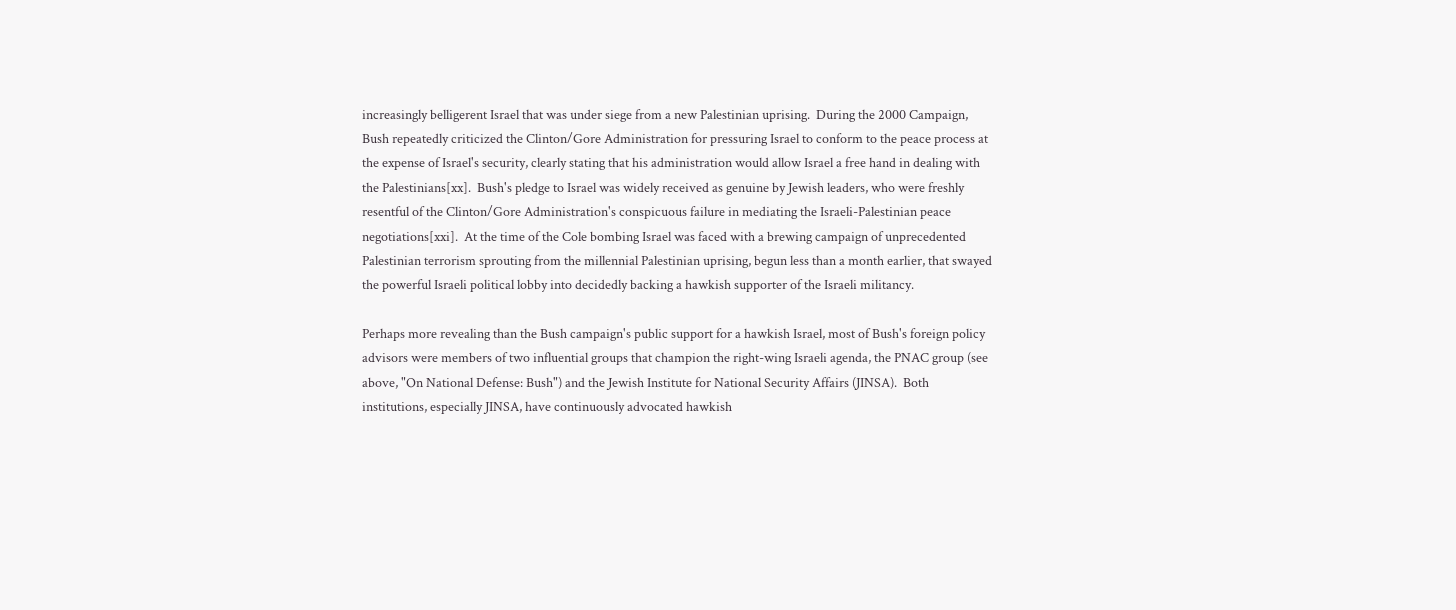increasingly belligerent Israel that was under siege from a new Palestinian uprising.  During the 2000 Campaign, Bush repeatedly criticized the Clinton/Gore Administration for pressuring Israel to conform to the peace process at the expense of Israel's security, clearly stating that his administration would allow Israel a free hand in dealing with the Palestinians[xx].  Bush's pledge to Israel was widely received as genuine by Jewish leaders, who were freshly resentful of the Clinton/Gore Administration's conspicuous failure in mediating the Israeli-Palestinian peace negotiations[xxi].  At the time of the Cole bombing Israel was faced with a brewing campaign of unprecedented Palestinian terrorism sprouting from the millennial Palestinian uprising, begun less than a month earlier, that swayed the powerful Israeli political lobby into decidedly backing a hawkish supporter of the Israeli militancy.

Perhaps more revealing than the Bush campaign's public support for a hawkish Israel, most of Bush's foreign policy advisors were members of two influential groups that champion the right-wing Israeli agenda, the PNAC group (see above, "On National Defense: Bush") and the Jewish Institute for National Security Affairs (JINSA).  Both institutions, especially JINSA, have continuously advocated hawkish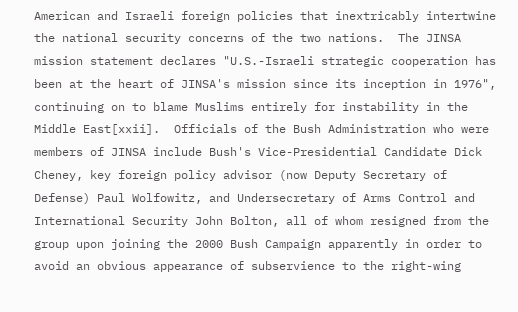American and Israeli foreign policies that inextricably intertwine the national security concerns of the two nations.  The JINSA mission statement declares "U.S.-Israeli strategic cooperation has been at the heart of JINSA's mission since its inception in 1976", continuing on to blame Muslims entirely for instability in the Middle East[xxii].  Officials of the Bush Administration who were members of JINSA include Bush's Vice-Presidential Candidate Dick Cheney, key foreign policy advisor (now Deputy Secretary of Defense) Paul Wolfowitz, and Undersecretary of Arms Control and International Security John Bolton, all of whom resigned from the group upon joining the 2000 Bush Campaign apparently in order to avoid an obvious appearance of subservience to the right-wing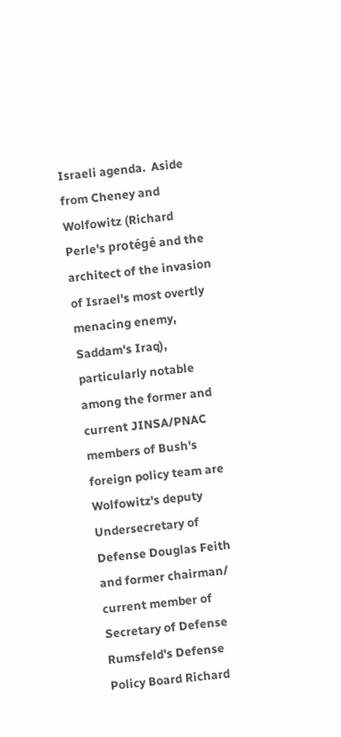Israeli agenda.  Aside from Cheney and Wolfowitz (Richard Perle's protégé and the architect of the invasion of Israel's most overtly menacing enemy, Saddam's Iraq), particularly notable among the former and current JINSA/PNAC members of Bush's foreign policy team are Wolfowitz's deputy Undersecretary of Defense Douglas Feith and former chairman/ current member of Secretary of Defense Rumsfeld's Defense Policy Board Richard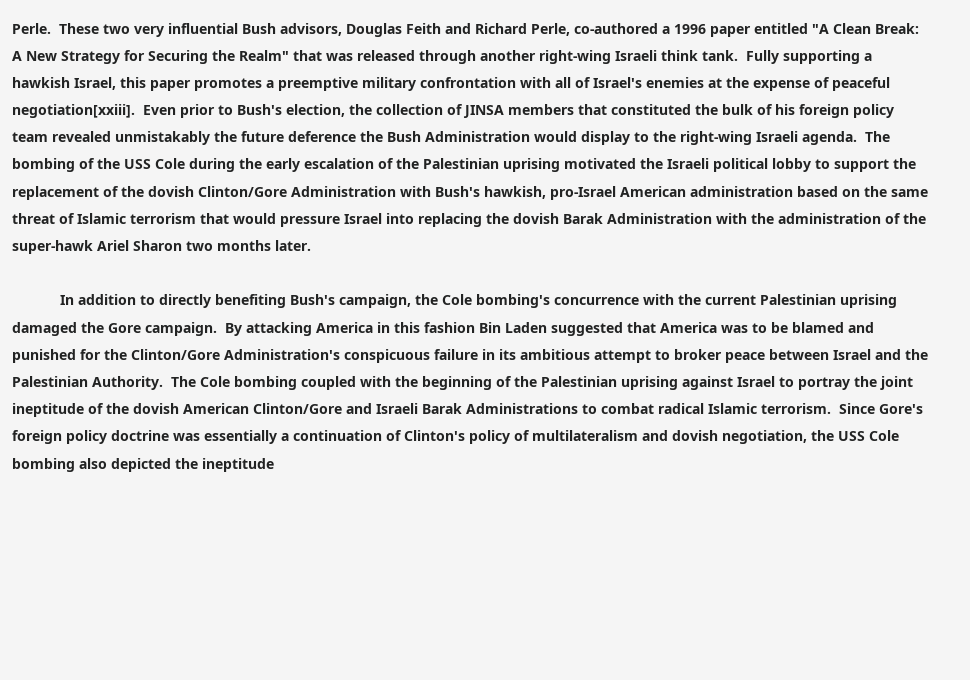Perle.  These two very influential Bush advisors, Douglas Feith and Richard Perle, co-authored a 1996 paper entitled "A Clean Break: A New Strategy for Securing the Realm" that was released through another right-wing Israeli think tank.  Fully supporting a hawkish Israel, this paper promotes a preemptive military confrontation with all of Israel's enemies at the expense of peaceful negotiation[xxiii].  Even prior to Bush's election, the collection of JINSA members that constituted the bulk of his foreign policy team revealed unmistakably the future deference the Bush Administration would display to the right-wing Israeli agenda.  The bombing of the USS Cole during the early escalation of the Palestinian uprising motivated the Israeli political lobby to support the replacement of the dovish Clinton/Gore Administration with Bush's hawkish, pro-Israel American administration based on the same threat of Islamic terrorism that would pressure Israel into replacing the dovish Barak Administration with the administration of the super-hawk Ariel Sharon two months later.

            In addition to directly benefiting Bush's campaign, the Cole bombing's concurrence with the current Palestinian uprising damaged the Gore campaign.  By attacking America in this fashion Bin Laden suggested that America was to be blamed and punished for the Clinton/Gore Administration's conspicuous failure in its ambitious attempt to broker peace between Israel and the Palestinian Authority.  The Cole bombing coupled with the beginning of the Palestinian uprising against Israel to portray the joint ineptitude of the dovish American Clinton/Gore and Israeli Barak Administrations to combat radical Islamic terrorism.  Since Gore's foreign policy doctrine was essentially a continuation of Clinton's policy of multilateralism and dovish negotiation, the USS Cole bombing also depicted the ineptitude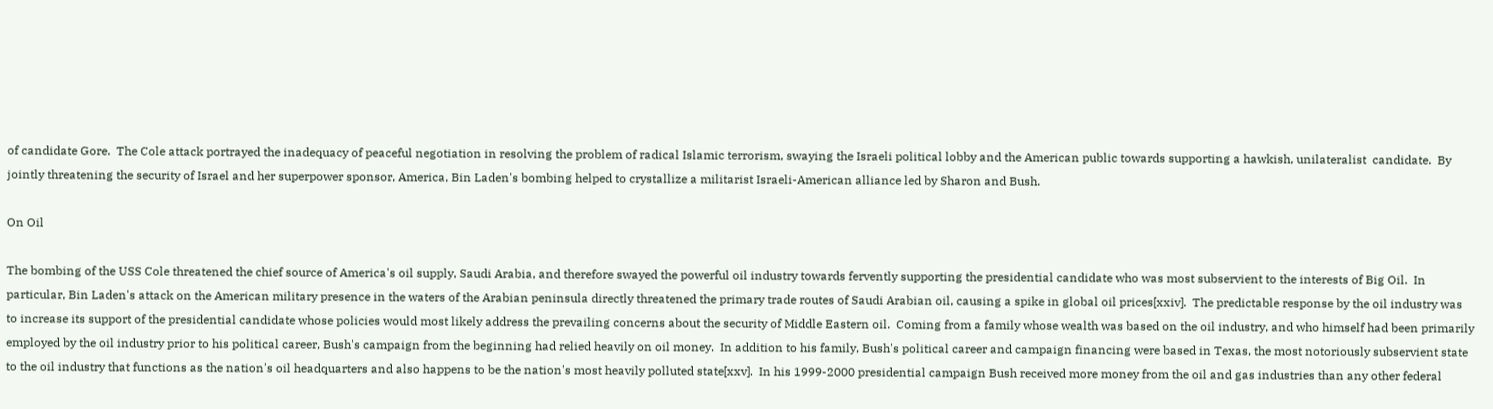of candidate Gore.  The Cole attack portrayed the inadequacy of peaceful negotiation in resolving the problem of radical Islamic terrorism, swaying the Israeli political lobby and the American public towards supporting a hawkish, unilateralist  candidate.  By jointly threatening the security of Israel and her superpower sponsor, America, Bin Laden's bombing helped to crystallize a militarist Israeli-American alliance led by Sharon and Bush.

On Oil

The bombing of the USS Cole threatened the chief source of America's oil supply, Saudi Arabia, and therefore swayed the powerful oil industry towards fervently supporting the presidential candidate who was most subservient to the interests of Big Oil.  In particular, Bin Laden's attack on the American military presence in the waters of the Arabian peninsula directly threatened the primary trade routes of Saudi Arabian oil, causing a spike in global oil prices[xxiv].  The predictable response by the oil industry was to increase its support of the presidential candidate whose policies would most likely address the prevailing concerns about the security of Middle Eastern oil.  Coming from a family whose wealth was based on the oil industry, and who himself had been primarily employed by the oil industry prior to his political career, Bush's campaign from the beginning had relied heavily on oil money.  In addition to his family, Bush's political career and campaign financing were based in Texas, the most notoriously subservient state to the oil industry that functions as the nation's oil headquarters and also happens to be the nation's most heavily polluted state[xxv].  In his 1999-2000 presidential campaign Bush received more money from the oil and gas industries than any other federal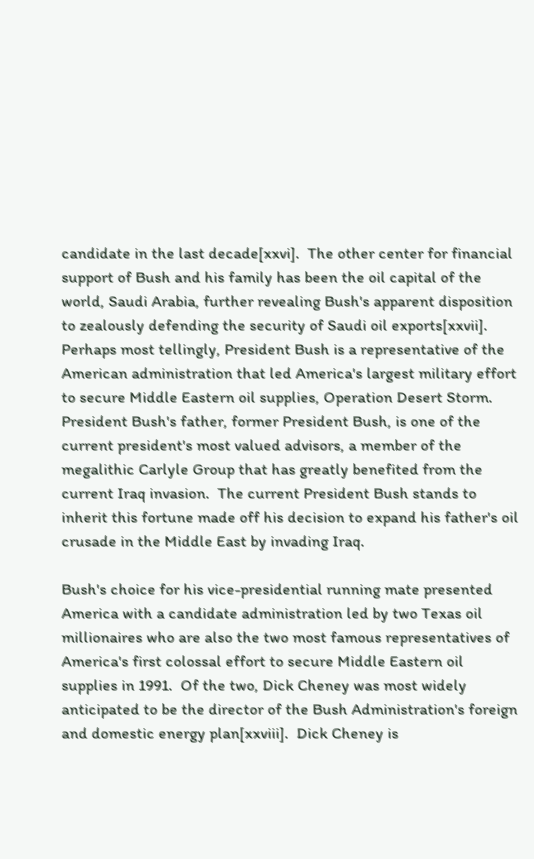candidate in the last decade[xxvi].  The other center for financial support of Bush and his family has been the oil capital of the world, Saudi Arabia, further revealing Bush's apparent disposition to zealously defending the security of Saudi oil exports[xxvii].  Perhaps most tellingly, President Bush is a representative of the American administration that led America's largest military effort to secure Middle Eastern oil supplies, Operation Desert Storm.  President Bush's father, former President Bush, is one of the current president's most valued advisors, a member of the megalithic Carlyle Group that has greatly benefited from the current Iraq invasion.  The current President Bush stands to inherit this fortune made off his decision to expand his father's oil crusade in the Middle East by invading Iraq.

Bush's choice for his vice-presidential running mate presented America with a candidate administration led by two Texas oil millionaires who are also the two most famous representatives of America's first colossal effort to secure Middle Eastern oil supplies in 1991.  Of the two, Dick Cheney was most widely anticipated to be the director of the Bush Administration's foreign and domestic energy plan[xxviii].  Dick Cheney is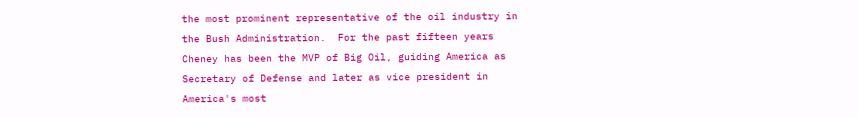the most prominent representative of the oil industry in the Bush Administration.  For the past fifteen years Cheney has been the MVP of Big Oil, guiding America as Secretary of Defense and later as vice president in America's most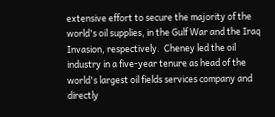extensive effort to secure the majority of the world's oil supplies, in the Gulf War and the Iraq Invasion, respectively.  Cheney led the oil industry in a five-year tenure as head of the world's largest oil fields services company and directly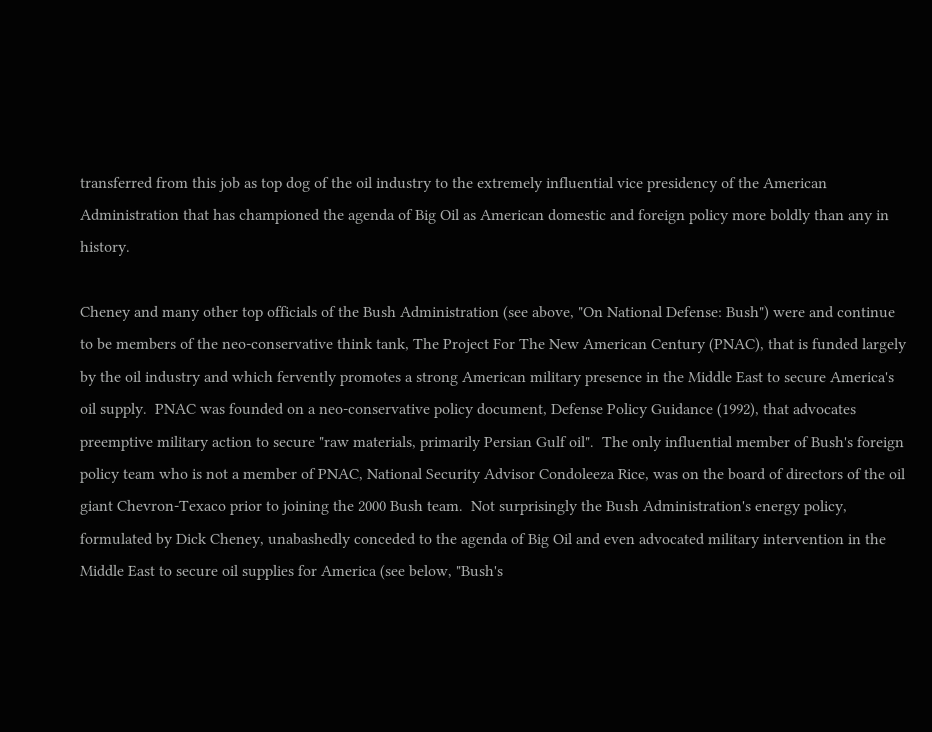transferred from this job as top dog of the oil industry to the extremely influential vice presidency of the American Administration that has championed the agenda of Big Oil as American domestic and foreign policy more boldly than any in history.

Cheney and many other top officials of the Bush Administration (see above, "On National Defense: Bush") were and continue to be members of the neo-conservative think tank, The Project For The New American Century (PNAC), that is funded largely by the oil industry and which fervently promotes a strong American military presence in the Middle East to secure America's oil supply.  PNAC was founded on a neo-conservative policy document, Defense Policy Guidance (1992), that advocates preemptive military action to secure "raw materials, primarily Persian Gulf oil".  The only influential member of Bush's foreign policy team who is not a member of PNAC, National Security Advisor Condoleeza Rice, was on the board of directors of the oil giant Chevron-Texaco prior to joining the 2000 Bush team.  Not surprisingly the Bush Administration's energy policy, formulated by Dick Cheney, unabashedly conceded to the agenda of Big Oil and even advocated military intervention in the Middle East to secure oil supplies for America (see below, "Bush's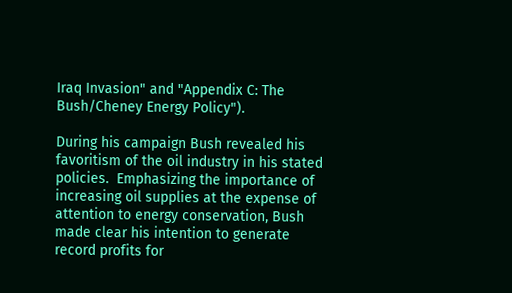Iraq Invasion" and "Appendix C: The Bush/Cheney Energy Policy").

During his campaign Bush revealed his favoritism of the oil industry in his stated policies.  Emphasizing the importance of increasing oil supplies at the expense of attention to energy conservation, Bush made clear his intention to generate record profits for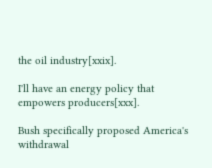the oil industry[xxix].

I'll have an energy policy that empowers producers[xxx].

Bush specifically proposed America's withdrawal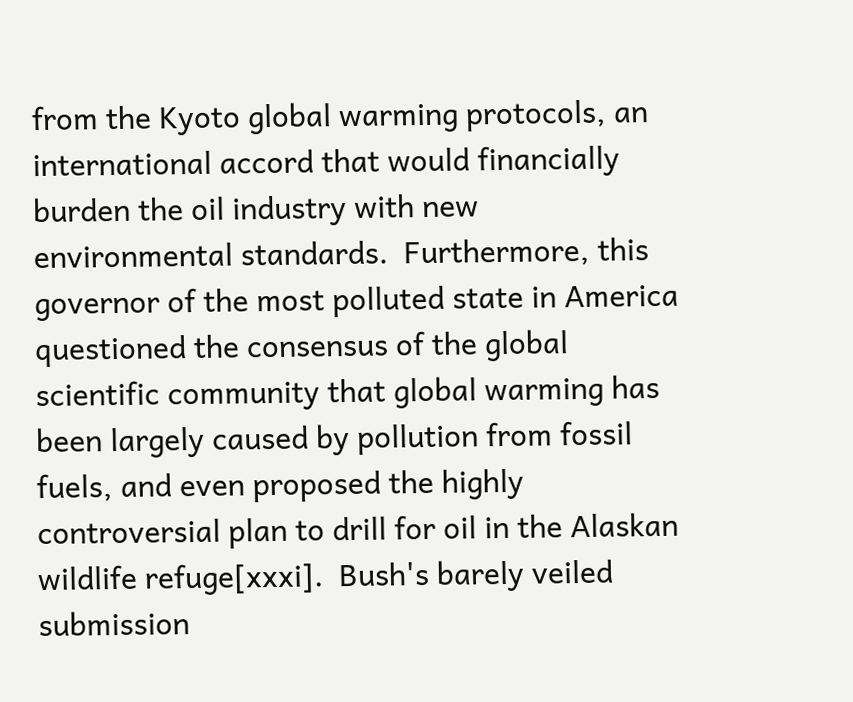from the Kyoto global warming protocols, an international accord that would financially burden the oil industry with new environmental standards.  Furthermore, this governor of the most polluted state in America questioned the consensus of the global scientific community that global warming has been largely caused by pollution from fossil fuels, and even proposed the highly controversial plan to drill for oil in the Alaskan wildlife refuge[xxxi].  Bush's barely veiled submission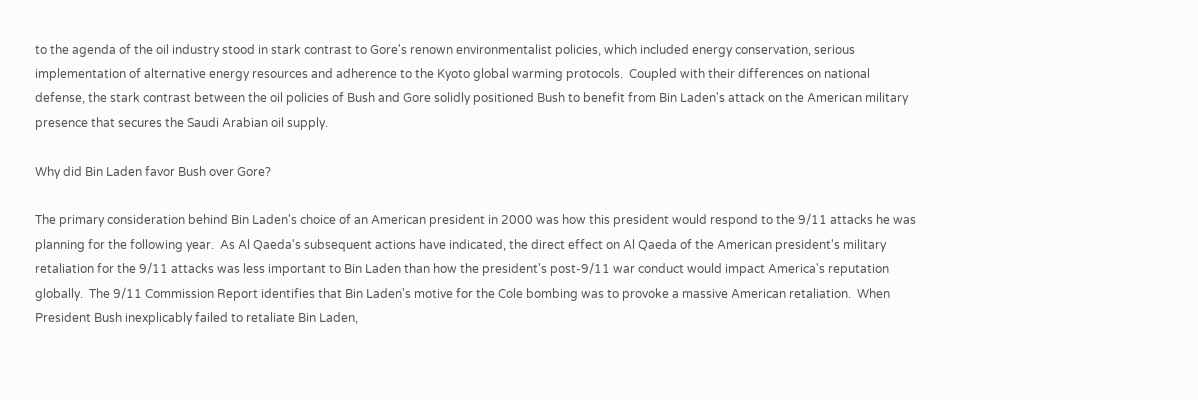to the agenda of the oil industry stood in stark contrast to Gore's renown environmentalist policies, which included energy conservation, serious implementation of alternative energy resources and adherence to the Kyoto global warming protocols.  Coupled with their differences on national defense, the stark contrast between the oil policies of Bush and Gore solidly positioned Bush to benefit from Bin Laden's attack on the American military presence that secures the Saudi Arabian oil supply.

Why did Bin Laden favor Bush over Gore?

The primary consideration behind Bin Laden's choice of an American president in 2000 was how this president would respond to the 9/11 attacks he was planning for the following year.  As Al Qaeda's subsequent actions have indicated, the direct effect on Al Qaeda of the American president's military retaliation for the 9/11 attacks was less important to Bin Laden than how the president's post-9/11 war conduct would impact America's reputation globally.  The 9/11 Commission Report identifies that Bin Laden's motive for the Cole bombing was to provoke a massive American retaliation.  When President Bush inexplicably failed to retaliate Bin Laden,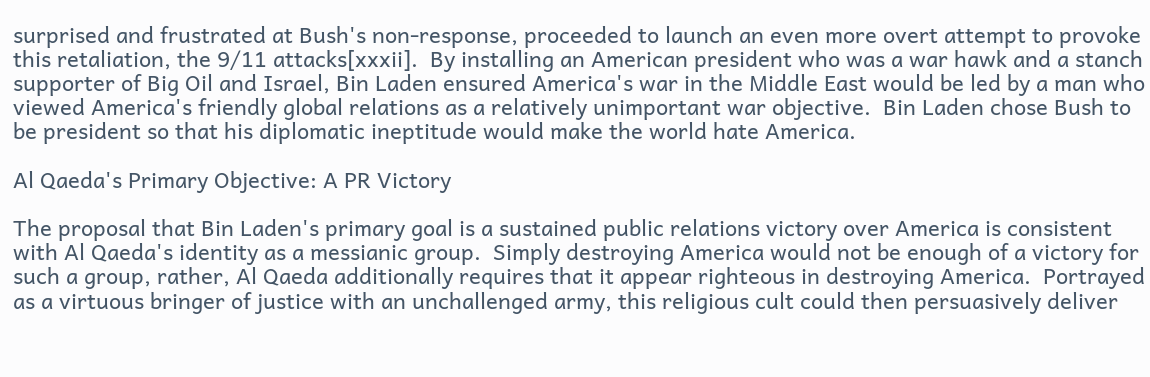surprised and frustrated at Bush's non-response, proceeded to launch an even more overt attempt to provoke this retaliation, the 9/11 attacks[xxxii].  By installing an American president who was a war hawk and a stanch supporter of Big Oil and Israel, Bin Laden ensured America's war in the Middle East would be led by a man who viewed America's friendly global relations as a relatively unimportant war objective.  Bin Laden chose Bush to be president so that his diplomatic ineptitude would make the world hate America.

Al Qaeda's Primary Objective: A PR Victory

The proposal that Bin Laden's primary goal is a sustained public relations victory over America is consistent with Al Qaeda's identity as a messianic group.  Simply destroying America would not be enough of a victory for such a group, rather, Al Qaeda additionally requires that it appear righteous in destroying America.  Portrayed as a virtuous bringer of justice with an unchallenged army, this religious cult could then persuasively deliver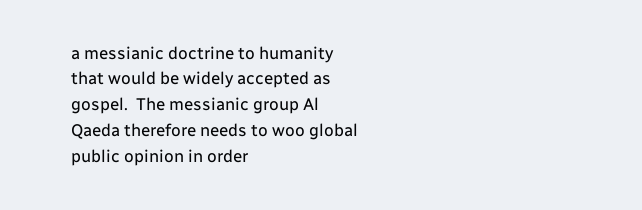a messianic doctrine to humanity that would be widely accepted as gospel.  The messianic group Al Qaeda therefore needs to woo global public opinion in order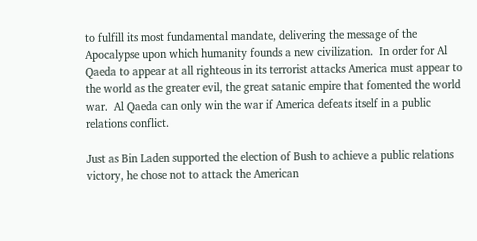to fulfill its most fundamental mandate, delivering the message of the Apocalypse upon which humanity founds a new civilization.  In order for Al Qaeda to appear at all righteous in its terrorist attacks America must appear to the world as the greater evil, the great satanic empire that fomented the world war.  Al Qaeda can only win the war if America defeats itself in a public relations conflict.

Just as Bin Laden supported the election of Bush to achieve a public relations victory, he chose not to attack the American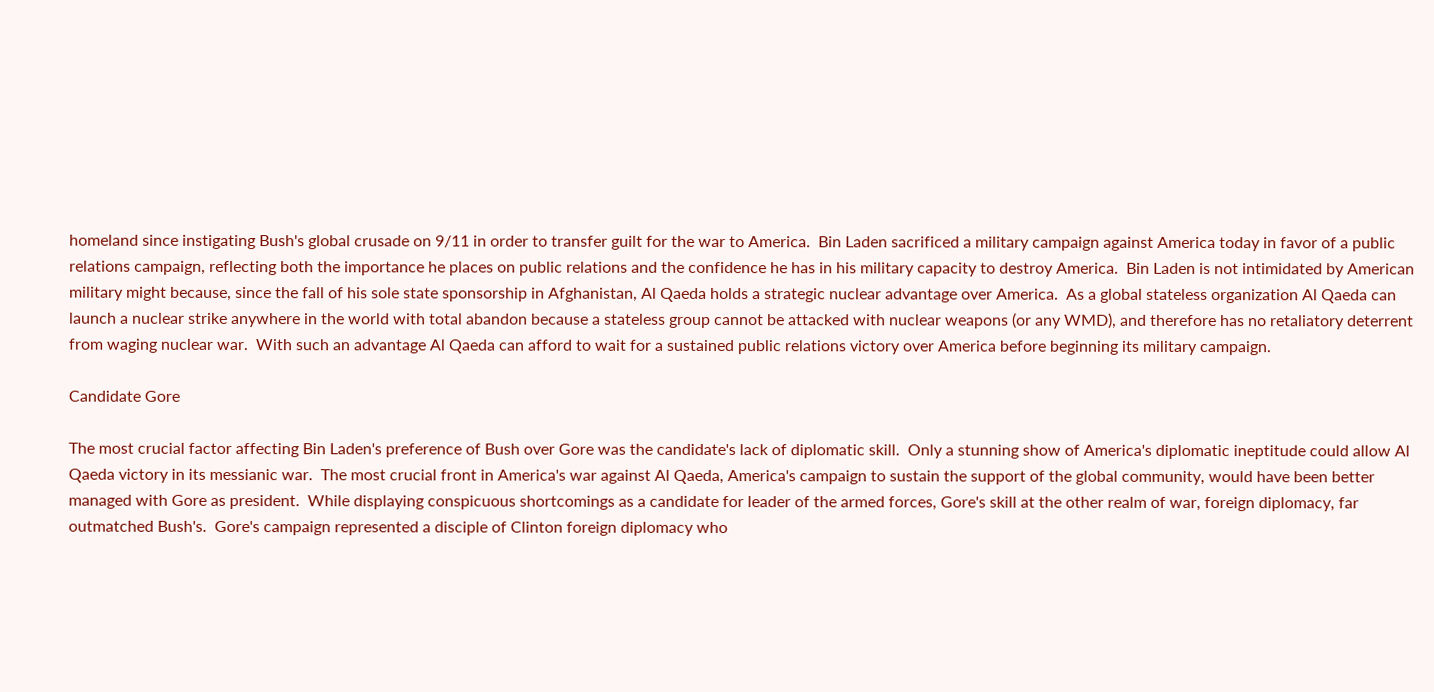homeland since instigating Bush's global crusade on 9/11 in order to transfer guilt for the war to America.  Bin Laden sacrificed a military campaign against America today in favor of a public relations campaign, reflecting both the importance he places on public relations and the confidence he has in his military capacity to destroy America.  Bin Laden is not intimidated by American military might because, since the fall of his sole state sponsorship in Afghanistan, Al Qaeda holds a strategic nuclear advantage over America.  As a global stateless organization Al Qaeda can launch a nuclear strike anywhere in the world with total abandon because a stateless group cannot be attacked with nuclear weapons (or any WMD), and therefore has no retaliatory deterrent from waging nuclear war.  With such an advantage Al Qaeda can afford to wait for a sustained public relations victory over America before beginning its military campaign.

Candidate Gore

The most crucial factor affecting Bin Laden's preference of Bush over Gore was the candidate's lack of diplomatic skill.  Only a stunning show of America's diplomatic ineptitude could allow Al Qaeda victory in its messianic war.  The most crucial front in America's war against Al Qaeda, America's campaign to sustain the support of the global community, would have been better managed with Gore as president.  While displaying conspicuous shortcomings as a candidate for leader of the armed forces, Gore's skill at the other realm of war, foreign diplomacy, far outmatched Bush's.  Gore's campaign represented a disciple of Clinton foreign diplomacy who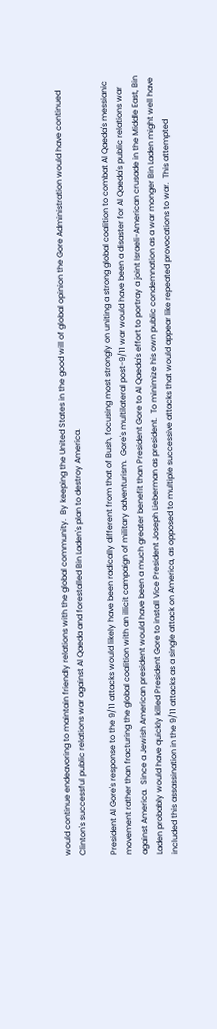would continue endeavoring to maintain friendly relations with the global community.  By keeping the United States in the good will of global opinion the Gore Administration would have continued Clinton's successful public relations war against Al Qaeda and forestalled Bin Laden's plan to destroy America.

President Al Gore's response to the 9/11 attacks would likely have been radically different from that of Bush, focusing most strongly on uniting a strong global coalition to combat Al Qaeda's messianic movement rather than fracturing the global coalition with an illicit campaign of military adventurism.  Gore's multilateral post-9/11 war would have been a disaster for Al Qaeda's public relations war against America.  Since a Jewish American president would have been a much greater benefit than President Gore to Al Qaeda's effort to portray a joint Israeli-American crusade in the Middle East, Bin Laden probably would have quickly killed President Gore to install Vice President Joseph Lieberman as president.  To minimize his own public condemnation as a war monger Bin Laden might well have included this assassination in the 9/11 attacks as a single attack on America, as opposed to multiple successive attacks that would appear like repeated provocations to war.  This attempted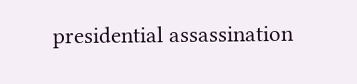presidential assassination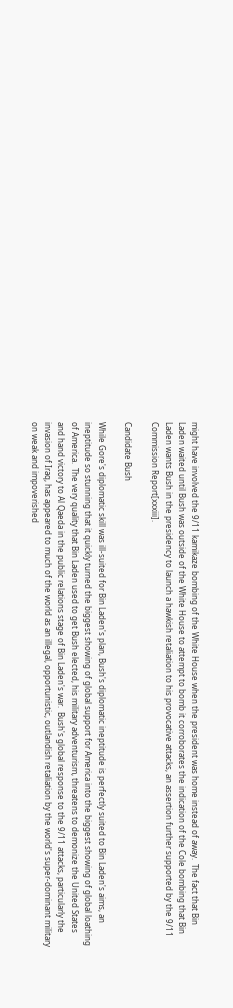might have involved the 9/11 kamikaze bombing of the White House when the president was home instead of away.  The fact that Bin Laden waited until Bush was outside of the White House to attempt to bomb it corroborates the indication of the Cole bombing that Bin Laden wants Bush in the presidency to launch a hawkish retaliation to his provocative attacks, an assertion further supported by the 9/11 Commission Report[xxxiii].

Candidate Bush

While Gore's diplomatic skill was ill-suited for Bin Laden's plan, Bush's diplomatic ineptitude is perfectly suited to Bin Laden's aims, an ineptitude so stunning that it quickly turned the biggest showing of global support for America into the biggest showing of global loathing of America.  The very quality that Bin Laden used to get Bush elected, his military adventurism, threatens to demonize the United States and hand victory to Al Qaeda in the public relations stage of Bin Laden's war.  Bush's global response to the 9/11 attacks, particularly the invasion of Iraq, has appeared to much of the world as an illegal, opportunistic, outlandish retaliation by the world's super-dominant military on weak and impoverished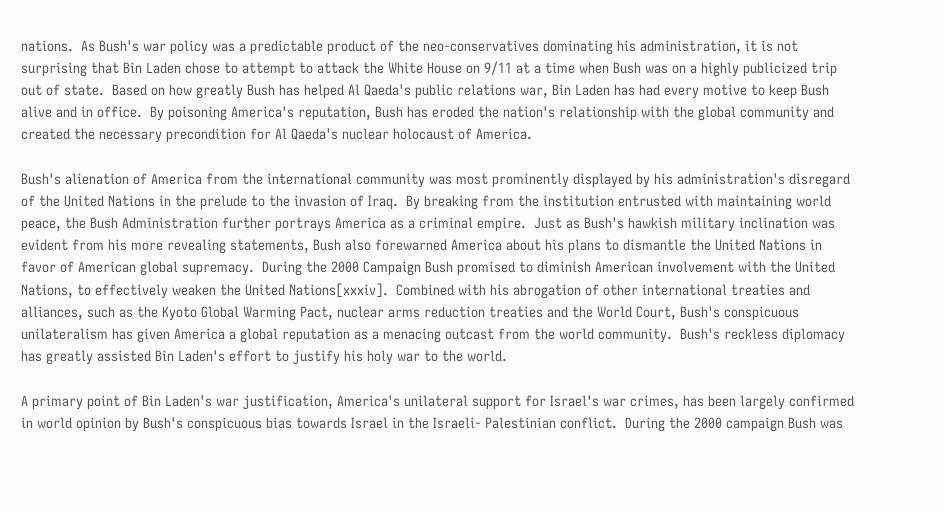nations.  As Bush's war policy was a predictable product of the neo-conservatives dominating his administration, it is not surprising that Bin Laden chose to attempt to attack the White House on 9/11 at a time when Bush was on a highly publicized trip out of state.  Based on how greatly Bush has helped Al Qaeda's public relations war, Bin Laden has had every motive to keep Bush alive and in office.  By poisoning America's reputation, Bush has eroded the nation's relationship with the global community and created the necessary precondition for Al Qaeda's nuclear holocaust of America.

Bush's alienation of America from the international community was most prominently displayed by his administration's disregard of the United Nations in the prelude to the invasion of Iraq.  By breaking from the institution entrusted with maintaining world peace, the Bush Administration further portrays America as a criminal empire.  Just as Bush's hawkish military inclination was evident from his more revealing statements, Bush also forewarned America about his plans to dismantle the United Nations in favor of American global supremacy.  During the 2000 Campaign Bush promised to diminish American involvement with the United Nations, to effectively weaken the United Nations[xxxiv].  Combined with his abrogation of other international treaties and alliances, such as the Kyoto Global Warming Pact, nuclear arms reduction treaties and the World Court, Bush's conspicuous unilateralism has given America a global reputation as a menacing outcast from the world community.  Bush's reckless diplomacy has greatly assisted Bin Laden's effort to justify his holy war to the world.

A primary point of Bin Laden's war justification, America's unilateral support for Israel's war crimes, has been largely confirmed in world opinion by Bush's conspicuous bias towards Israel in the Israeli- Palestinian conflict.  During the 2000 campaign Bush was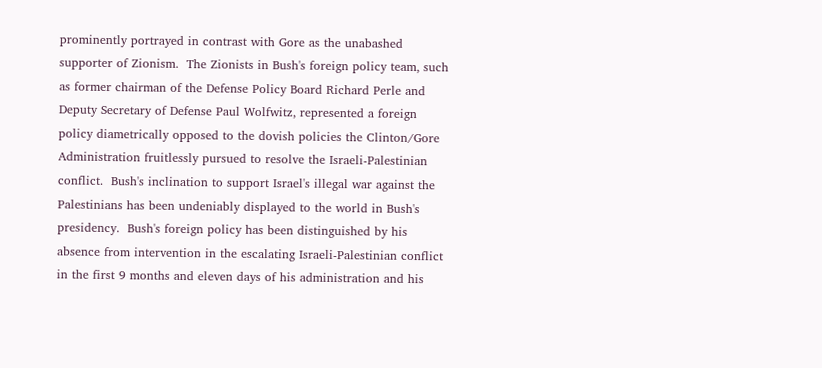prominently portrayed in contrast with Gore as the unabashed supporter of Zionism.  The Zionists in Bush's foreign policy team, such as former chairman of the Defense Policy Board Richard Perle and Deputy Secretary of Defense Paul Wolfwitz, represented a foreign policy diametrically opposed to the dovish policies the Clinton/Gore Administration fruitlessly pursued to resolve the Israeli-Palestinian conflict.  Bush's inclination to support Israel's illegal war against the Palestinians has been undeniably displayed to the world in Bush's presidency.  Bush's foreign policy has been distinguished by his absence from intervention in the escalating Israeli-Palestinian conflict in the first 9 months and eleven days of his administration and his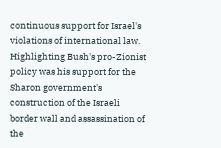continuous support for Israel's violations of international law.  Highlighting Bush's pro-Zionist policy was his support for the Sharon government's construction of the Israeli border wall and assassination of the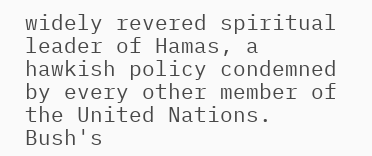widely revered spiritual leader of Hamas, a hawkish policy condemned by every other member of  the United Nations.  Bush's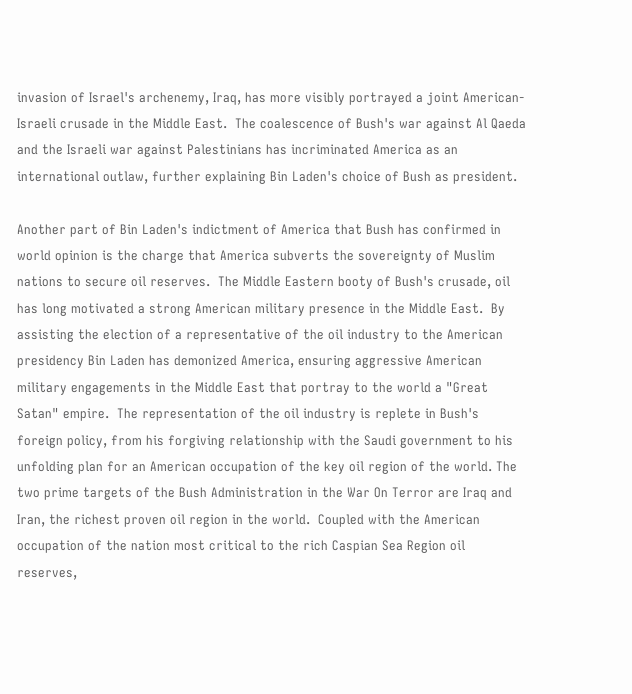invasion of Israel's archenemy, Iraq, has more visibly portrayed a joint American-Israeli crusade in the Middle East.  The coalescence of Bush's war against Al Qaeda and the Israeli war against Palestinians has incriminated America as an international outlaw, further explaining Bin Laden's choice of Bush as president.

Another part of Bin Laden's indictment of America that Bush has confirmed in world opinion is the charge that America subverts the sovereignty of Muslim nations to secure oil reserves.  The Middle Eastern booty of Bush's crusade, oil has long motivated a strong American military presence in the Middle East.  By assisting the election of a representative of the oil industry to the American presidency Bin Laden has demonized America, ensuring aggressive American military engagements in the Middle East that portray to the world a "Great Satan" empire.  The representation of the oil industry is replete in Bush's foreign policy, from his forgiving relationship with the Saudi government to his unfolding plan for an American occupation of the key oil region of the world. The two prime targets of the Bush Administration in the War On Terror are Iraq and Iran, the richest proven oil region in the world.  Coupled with the American occupation of the nation most critical to the rich Caspian Sea Region oil reserves,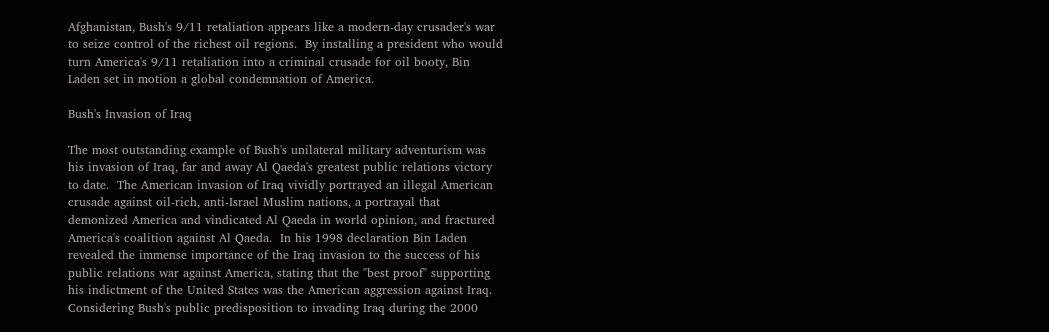Afghanistan, Bush's 9/11 retaliation appears like a modern-day crusader's war to seize control of the richest oil regions.  By installing a president who would turn America's 9/11 retaliation into a criminal crusade for oil booty, Bin Laden set in motion a global condemnation of America.

Bush's Invasion of Iraq

The most outstanding example of Bush's unilateral military adventurism was his invasion of Iraq, far and away Al Qaeda's greatest public relations victory to date.  The American invasion of Iraq vividly portrayed an illegal American crusade against oil-rich, anti-Israel Muslim nations, a portrayal that demonized America and vindicated Al Qaeda in world opinion, and fractured America's coalition against Al Qaeda.  In his 1998 declaration Bin Laden revealed the immense importance of the Iraq invasion to the success of his public relations war against America, stating that the "best proof" supporting his indictment of the United States was the American aggression against Iraq.  Considering Bush's public predisposition to invading Iraq during the 2000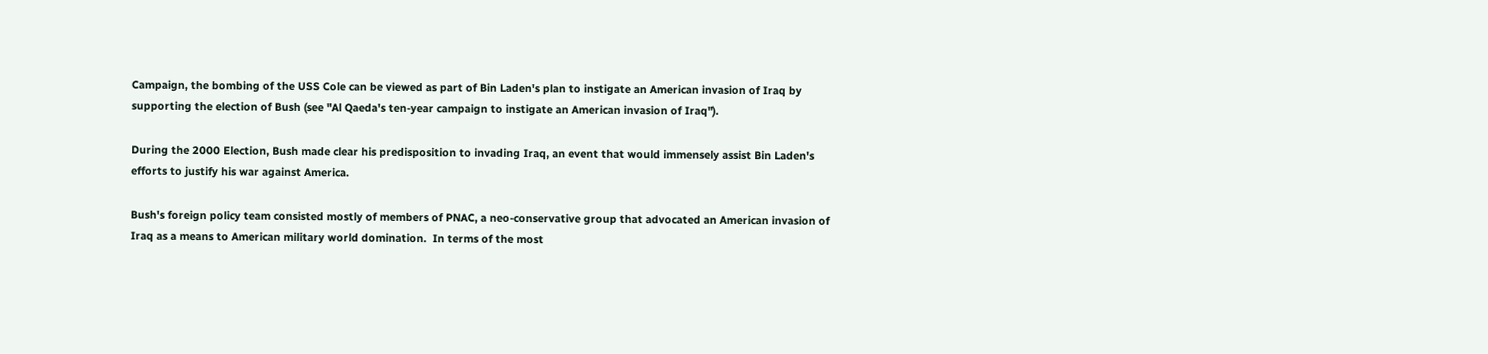Campaign, the bombing of the USS Cole can be viewed as part of Bin Laden's plan to instigate an American invasion of Iraq by supporting the election of Bush (see "Al Qaeda's ten-year campaign to instigate an American invasion of Iraq").

During the 2000 Election, Bush made clear his predisposition to invading Iraq, an event that would immensely assist Bin Laden's efforts to justify his war against America.

Bush's foreign policy team consisted mostly of members of PNAC, a neo-conservative group that advocated an American invasion of Iraq as a means to American military world domination.  In terms of the most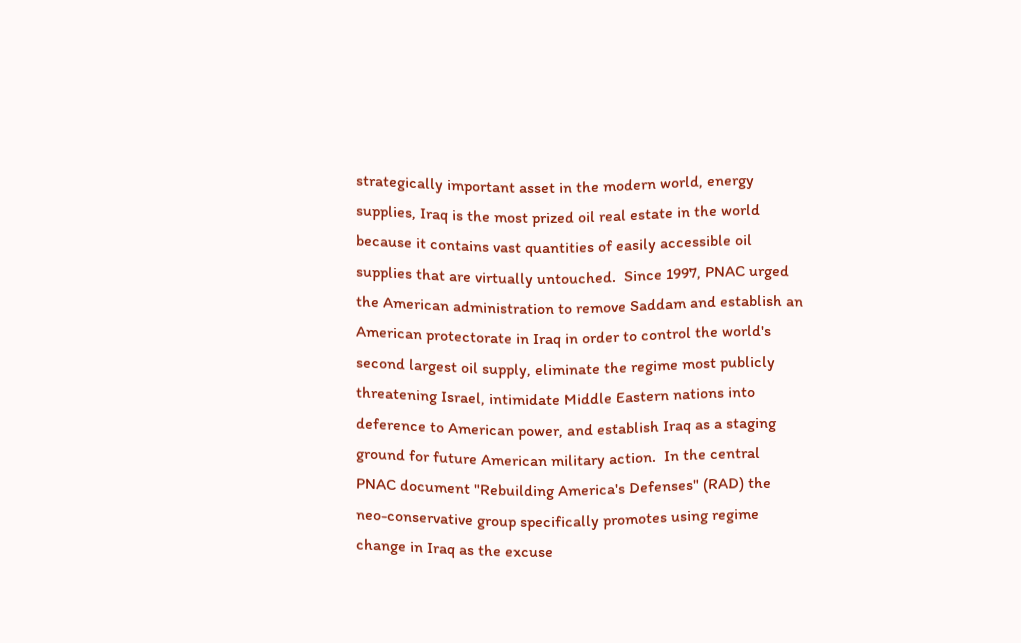strategically important asset in the modern world, energy supplies, Iraq is the most prized oil real estate in the world because it contains vast quantities of easily accessible oil supplies that are virtually untouched.  Since 1997, PNAC urged the American administration to remove Saddam and establish an American protectorate in Iraq in order to control the world's second largest oil supply, eliminate the regime most publicly threatening Israel, intimidate Middle Eastern nations into deference to American power, and establish Iraq as a staging ground for future American military action.  In the central PNAC document "Rebuilding America's Defenses" (RAD) the neo-conservative group specifically promotes using regime change in Iraq as the excuse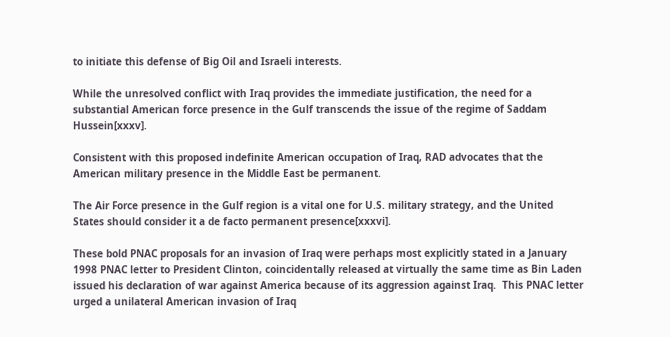to initiate this defense of Big Oil and Israeli interests.

While the unresolved conflict with Iraq provides the immediate justification, the need for a substantial American force presence in the Gulf transcends the issue of the regime of Saddam Hussein[xxxv].

Consistent with this proposed indefinite American occupation of Iraq, RAD advocates that the American military presence in the Middle East be permanent.

The Air Force presence in the Gulf region is a vital one for U.S. military strategy, and the United States should consider it a de facto permanent presence[xxxvi].

These bold PNAC proposals for an invasion of Iraq were perhaps most explicitly stated in a January 1998 PNAC letter to President Clinton, coincidentally released at virtually the same time as Bin Laden issued his declaration of war against America because of its aggression against Iraq.  This PNAC letter urged a unilateral American invasion of Iraq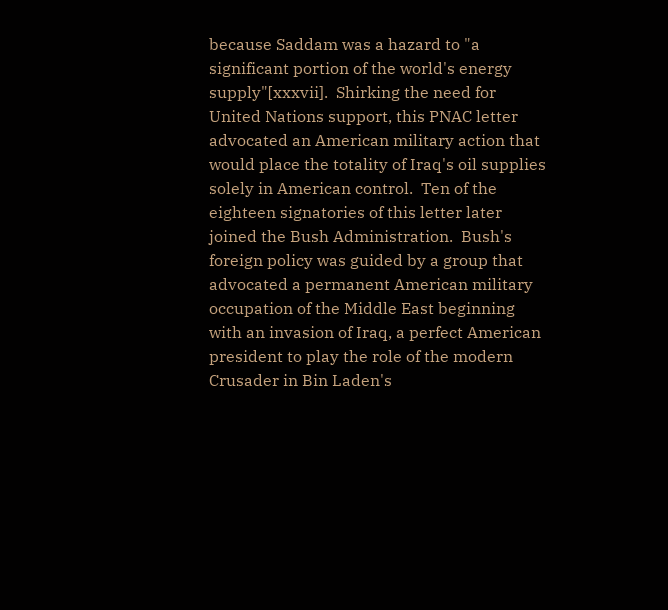because Saddam was a hazard to "a significant portion of the world's energy supply"[xxxvii].  Shirking the need for United Nations support, this PNAC letter advocated an American military action that would place the totality of Iraq's oil supplies solely in American control.  Ten of the eighteen signatories of this letter later joined the Bush Administration.  Bush's foreign policy was guided by a group that advocated a permanent American military occupation of the Middle East beginning with an invasion of Iraq, a perfect American president to play the role of the modern Crusader in Bin Laden's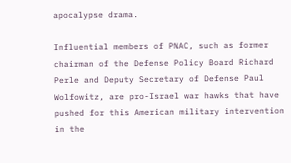apocalypse drama.

Influential members of PNAC, such as former chairman of the Defense Policy Board Richard Perle and Deputy Secretary of Defense Paul Wolfowitz, are pro-Israel war hawks that have pushed for this American military intervention in the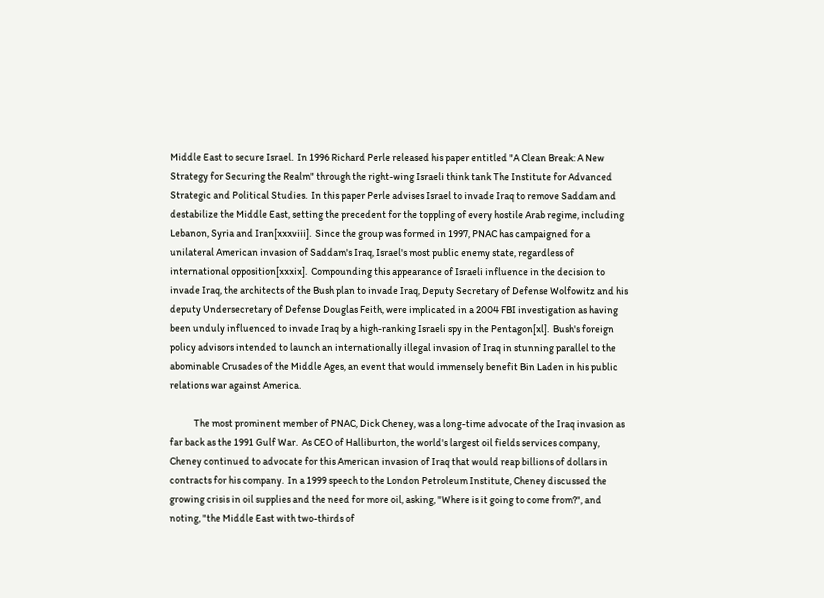Middle East to secure Israel.  In 1996 Richard Perle released his paper entitled "A Clean Break: A New Strategy for Securing the Realm" through the right-wing Israeli think tank The Institute for Advanced Strategic and Political Studies.  In this paper Perle advises Israel to invade Iraq to remove Saddam and destabilize the Middle East, setting the precedent for the toppling of every hostile Arab regime, including Lebanon, Syria and Iran[xxxviii].  Since the group was formed in 1997, PNAC has campaigned for a unilateral American invasion of Saddam's Iraq, Israel's most public enemy state, regardless of international opposition[xxxix].  Compounding this appearance of Israeli influence in the decision to invade Iraq, the architects of the Bush plan to invade Iraq, Deputy Secretary of Defense Wolfowitz and his deputy Undersecretary of Defense Douglas Feith, were implicated in a 2004 FBI investigation as having been unduly influenced to invade Iraq by a high-ranking Israeli spy in the Pentagon[xl].  Bush's foreign policy advisors intended to launch an internationally illegal invasion of Iraq in stunning parallel to the abominable Crusades of the Middle Ages, an event that would immensely benefit Bin Laden in his public relations war against America.

            The most prominent member of PNAC, Dick Cheney, was a long-time advocate of the Iraq invasion as far back as the 1991 Gulf War.  As CEO of Halliburton, the world's largest oil fields services company, Cheney continued to advocate for this American invasion of Iraq that would reap billions of dollars in contracts for his company.  In a 1999 speech to the London Petroleum Institute, Cheney discussed the growing crisis in oil supplies and the need for more oil, asking, "Where is it going to come from?", and noting, "the Middle East with two-thirds of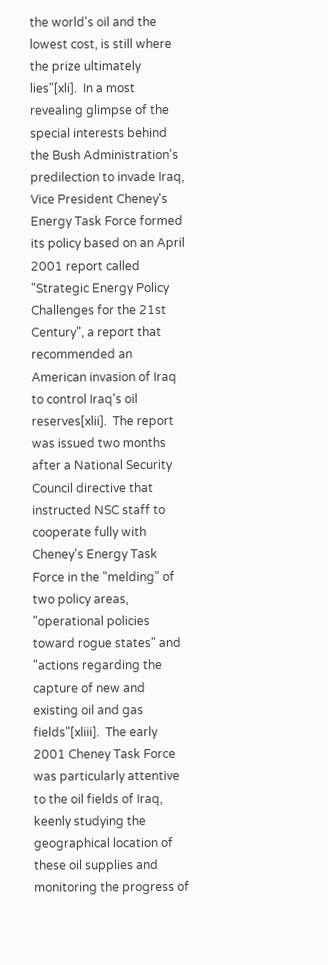the world's oil and the lowest cost, is still where the prize ultimately lies"[xli].  In a most revealing glimpse of the special interests behind the Bush Administration's predilection to invade Iraq, Vice President Cheney's Energy Task Force formed its policy based on an April 2001 report called "Strategic Energy Policy Challenges for the 21st Century", a report that recommended an American invasion of Iraq to control Iraq's oil reserves[xlii].  The report was issued two months after a National Security Council directive that instructed NSC staff to cooperate fully with Cheney's Energy Task Force in the "melding" of two policy areas, "operational policies toward rogue states" and "actions regarding the capture of new and existing oil and gas fields"[xliii].  The early 2001 Cheney Task Force was particularly attentive to the oil fields of Iraq, keenly studying the geographical location of these oil supplies and monitoring the progress of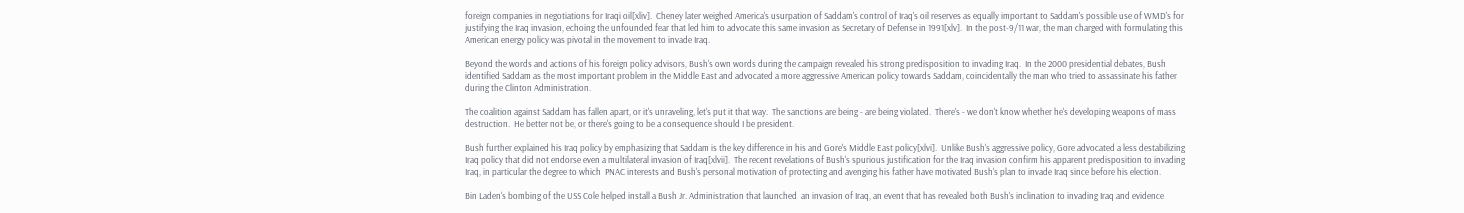foreign companies in negotiations for Iraqi oil[xliv].  Cheney later weighed America's usurpation of Saddam's control of Iraq's oil reserves as equally important to Saddam's possible use of WMD's for justifying the Iraq invasion, echoing the unfounded fear that led him to advocate this same invasion as Secretary of Defense in 1991[xlv].  In the post-9/11 war, the man charged with formulating this American energy policy was pivotal in the movement to invade Iraq.

Beyond the words and actions of his foreign policy advisors, Bush's own words during the campaign revealed his strong predisposition to invading Iraq.  In the 2000 presidential debates, Bush identified Saddam as the most important problem in the Middle East and advocated a more aggressive American policy towards Saddam, coincidentally the man who tried to assassinate his father during the Clinton Administration.

The coalition against Saddam has fallen apart, or it's unraveling, let's put it that way.  The sanctions are being - are being violated.  There's - we don't know whether he's developing weapons of mass destruction.  He better not be, or there's going to be a consequence should I be president.

Bush further explained his Iraq policy by emphasizing that Saddam is the key difference in his and Gore's Middle East policy[xlvi].  Unlike Bush's aggressive policy, Gore advocated a less destabilizing Iraq policy that did not endorse even a multilateral invasion of Iraq[xlvii].  The recent revelations of Bush's spurious justification for the Iraq invasion confirm his apparent predisposition to invading Iraq, in particular the degree to which  PNAC interests and Bush's personal motivation of protecting and avenging his father have motivated Bush's plan to invade Iraq since before his election.

Bin Laden's bombing of the USS Cole helped install a Bush Jr. Administration that launched  an invasion of Iraq, an event that has revealed both Bush's inclination to invading Iraq and evidence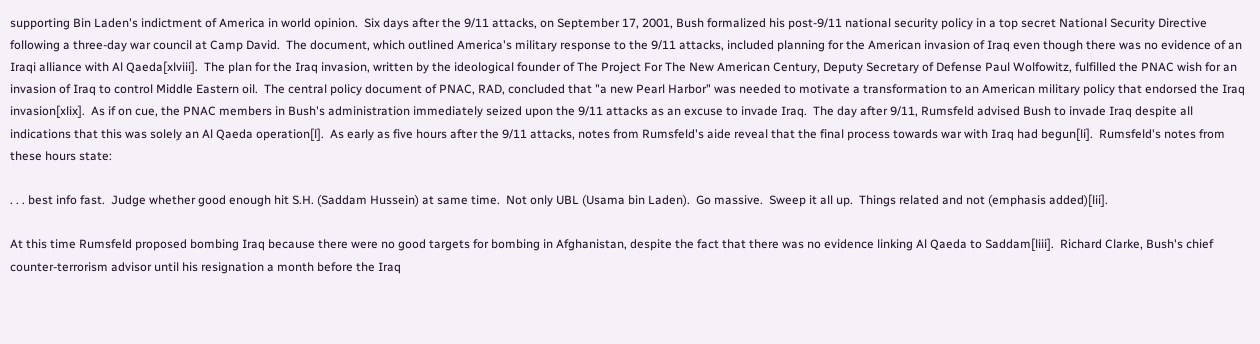supporting Bin Laden's indictment of America in world opinion.  Six days after the 9/11 attacks, on September 17, 2001, Bush formalized his post-9/11 national security policy in a top secret National Security Directive following a three-day war council at Camp David.  The document, which outlined America's military response to the 9/11 attacks, included planning for the American invasion of Iraq even though there was no evidence of an Iraqi alliance with Al Qaeda[xlviii].  The plan for the Iraq invasion, written by the ideological founder of The Project For The New American Century, Deputy Secretary of Defense Paul Wolfowitz, fulfilled the PNAC wish for an invasion of Iraq to control Middle Eastern oil.  The central policy document of PNAC, RAD, concluded that "a new Pearl Harbor" was needed to motivate a transformation to an American military policy that endorsed the Iraq invasion[xlix].  As if on cue, the PNAC members in Bush's administration immediately seized upon the 9/11 attacks as an excuse to invade Iraq.  The day after 9/11, Rumsfeld advised Bush to invade Iraq despite all indications that this was solely an Al Qaeda operation[l].  As early as five hours after the 9/11 attacks, notes from Rumsfeld's aide reveal that the final process towards war with Iraq had begun[li].  Rumsfeld's notes from these hours state:

. . . best info fast.  Judge whether good enough hit S.H. (Saddam Hussein) at same time.  Not only UBL (Usama bin Laden).  Go massive.  Sweep it all up.  Things related and not (emphasis added)[lii].

At this time Rumsfeld proposed bombing Iraq because there were no good targets for bombing in Afghanistan, despite the fact that there was no evidence linking Al Qaeda to Saddam[liii].  Richard Clarke, Bush's chief counter-terrorism advisor until his resignation a month before the Iraq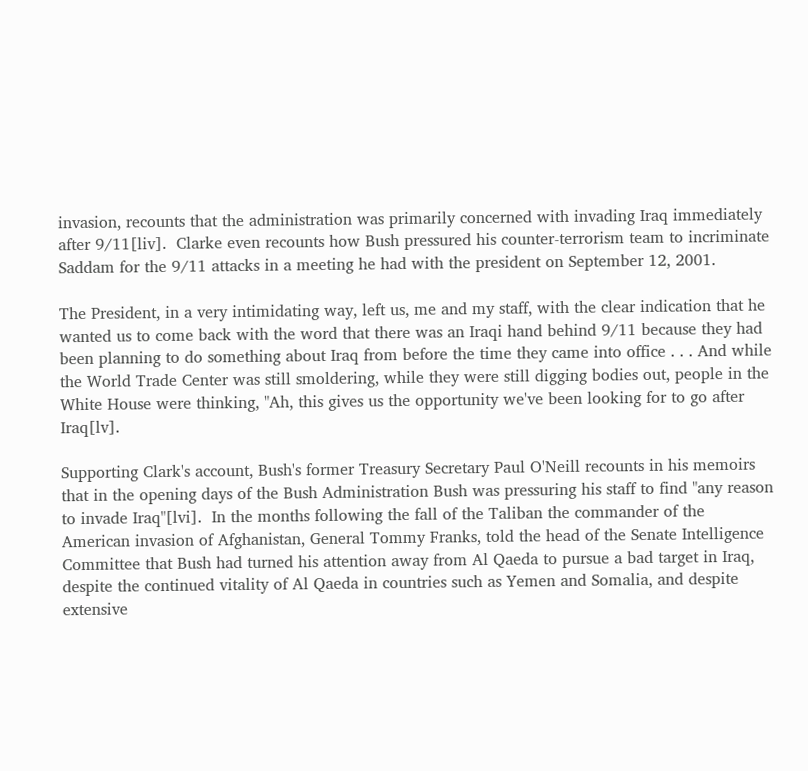invasion, recounts that the administration was primarily concerned with invading Iraq immediately after 9/11[liv].  Clarke even recounts how Bush pressured his counter-terrorism team to incriminate Saddam for the 9/11 attacks in a meeting he had with the president on September 12, 2001.

The President, in a very intimidating way, left us, me and my staff, with the clear indication that he wanted us to come back with the word that there was an Iraqi hand behind 9/11 because they had been planning to do something about Iraq from before the time they came into office . . . And while the World Trade Center was still smoldering, while they were still digging bodies out, people in the White House were thinking, "Ah, this gives us the opportunity we've been looking for to go after Iraq[lv].

Supporting Clark's account, Bush's former Treasury Secretary Paul O'Neill recounts in his memoirs that in the opening days of the Bush Administration Bush was pressuring his staff to find "any reason to invade Iraq"[lvi].  In the months following the fall of the Taliban the commander of the American invasion of Afghanistan, General Tommy Franks, told the head of the Senate Intelligence Committee that Bush had turned his attention away from Al Qaeda to pursue a bad target in Iraq, despite the continued vitality of Al Qaeda in countries such as Yemen and Somalia, and despite extensive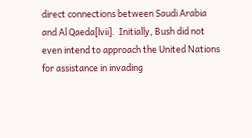direct connections between Saudi Arabia and Al Qaeda[lvii].  Initially, Bush did not even intend to approach the United Nations for assistance in invading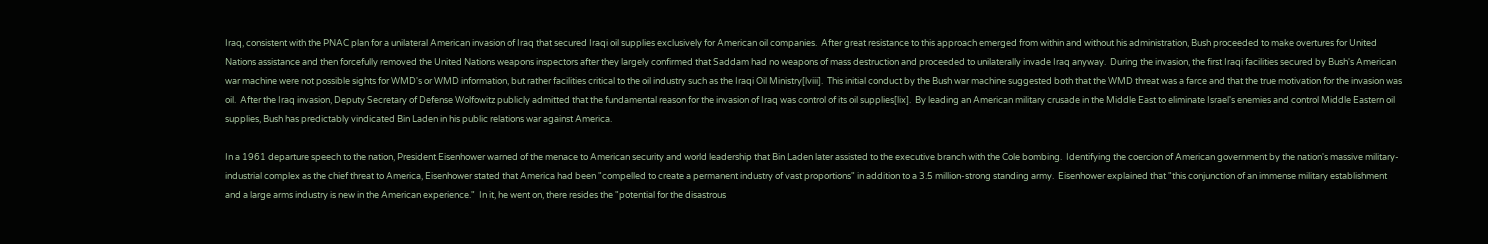Iraq, consistent with the PNAC plan for a unilateral American invasion of Iraq that secured Iraqi oil supplies exclusively for American oil companies.  After great resistance to this approach emerged from within and without his administration, Bush proceeded to make overtures for United Nations assistance and then forcefully removed the United Nations weapons inspectors after they largely confirmed that Saddam had no weapons of mass destruction and proceeded to unilaterally invade Iraq anyway.  During the invasion, the first Iraqi facilities secured by Bush's American war machine were not possible sights for WMD's or WMD information, but rather facilities critical to the oil industry such as the Iraqi Oil Ministry[lviii].  This initial conduct by the Bush war machine suggested both that the WMD threat was a farce and that the true motivation for the invasion was oil.  After the Iraq invasion, Deputy Secretary of Defense Wolfowitz publicly admitted that the fundamental reason for the invasion of Iraq was control of its oil supplies[lix].  By leading an American military crusade in the Middle East to eliminate Israel's enemies and control Middle Eastern oil supplies, Bush has predictably vindicated Bin Laden in his public relations war against America.

In a 1961 departure speech to the nation, President Eisenhower warned of the menace to American security and world leadership that Bin Laden later assisted to the executive branch with the Cole bombing.  Identifying the coercion of American government by the nation's massive military-industrial complex as the chief threat to America, Eisenhower stated that America had been "compelled to create a permanent industry of vast proportions" in addition to a 3.5 million-strong standing army.  Eisenhower explained that "this conjunction of an immense military establishment and a large arms industry is new in the American experience."  In it, he went on, there resides the "potential for the disastrous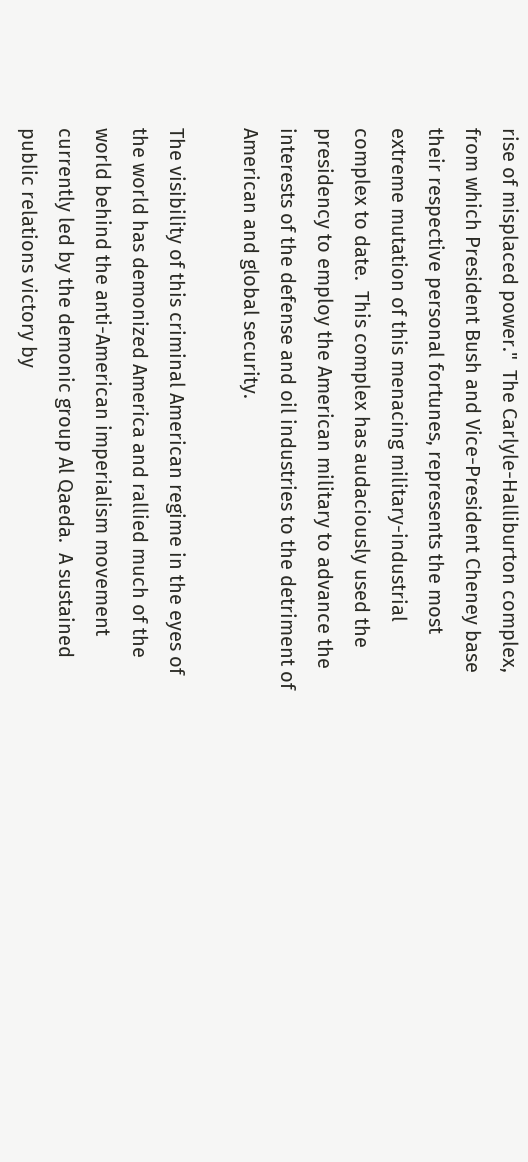rise of misplaced power."  The Carlyle-Halliburton complex, from which President Bush and Vice-President Cheney base their respective personal fortunes, represents the most extreme mutation of this menacing military-industrial complex to date.  This complex has audaciously used the presidency to employ the American military to advance the interests of the defense and oil industries to the detriment of American and global security.

The visibility of this criminal American regime in the eyes of the world has demonized America and rallied much of the world behind the anti-American imperialism movement currently led by the demonic group Al Qaeda.  A sustained public relations victory by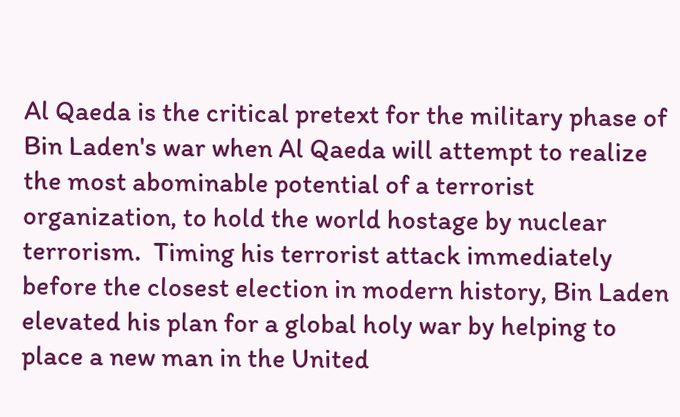Al Qaeda is the critical pretext for the military phase of Bin Laden's war when Al Qaeda will attempt to realize the most abominable potential of a terrorist organization, to hold the world hostage by nuclear terrorism.  Timing his terrorist attack immediately before the closest election in modern history, Bin Laden elevated his plan for a global holy war by helping to place a new man in the United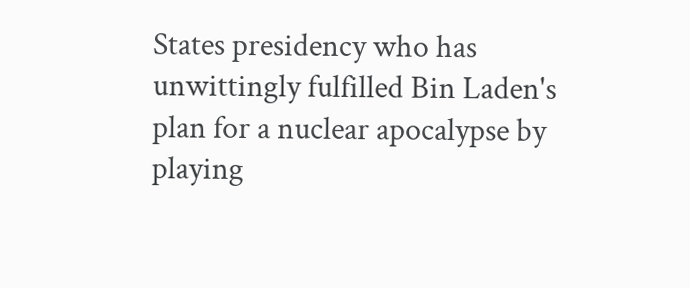States presidency who has unwittingly fulfilled Bin Laden's plan for a nuclear apocalypse by playing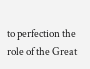to perfection the role of the Great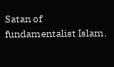Satan of fundamentalist Islam.